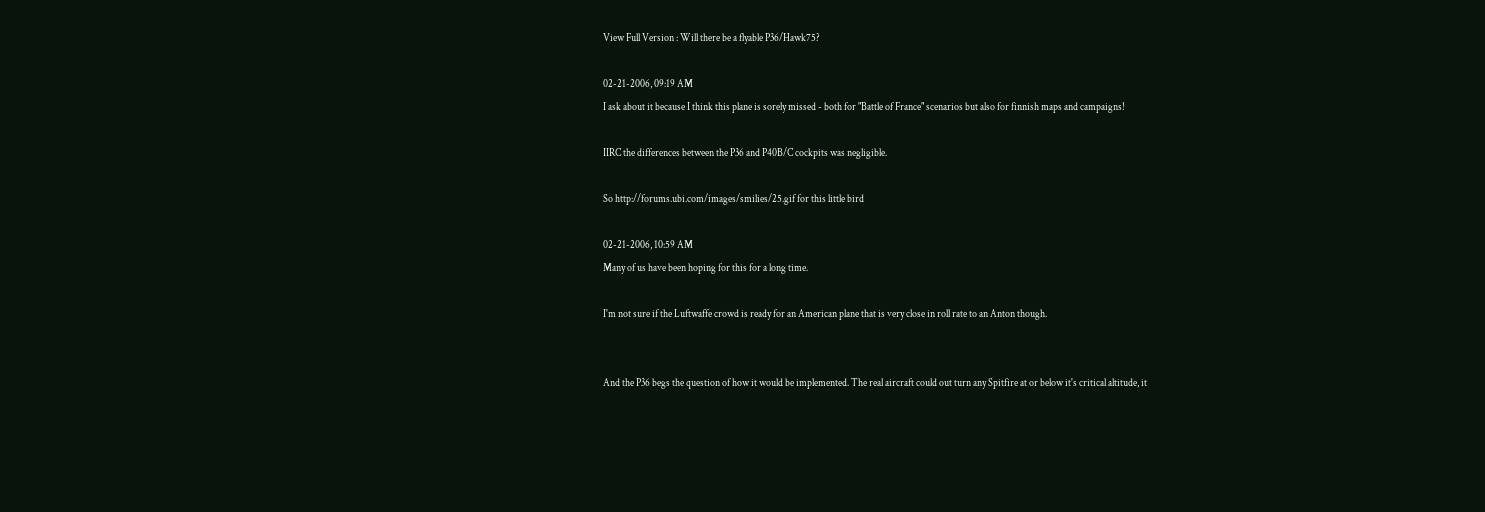View Full Version : Will there be a flyable P36/Hawk75?

02-21-2006, 09:19 AM
I ask about it because I think this plane is sorely missed - both for "Battle of France" scenarios but also for finnish maps and campaigns!

IIRC the differences between the P36 and P40B/C cockpits was negligible.

So http://forums.ubi.com/images/smilies/25.gif for this little bird

02-21-2006, 10:59 AM
Many of us have been hoping for this for a long time.

I'm not sure if the Luftwaffe crowd is ready for an American plane that is very close in roll rate to an Anton though.


And the P36 begs the question of how it would be implemented. The real aircraft could out turn any Spitfire at or below it's critical altitude, it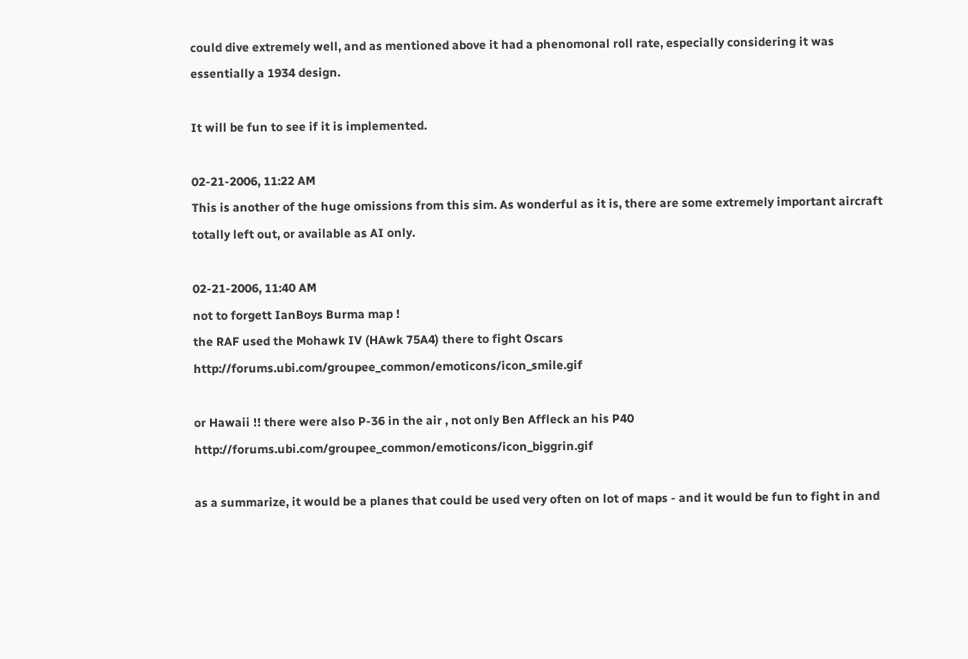could dive extremely well, and as mentioned above it had a phenomonal roll rate, especially considering it was essentially a 1934 design.

It will be fun to see if it is implemented.

02-21-2006, 11:22 AM
This is another of the huge omissions from this sim. As wonderful as it is, there are some extremely important aircraft totally left out, or available as AI only.

02-21-2006, 11:40 AM
not to forgett IanBoys Burma map !
the RAF used the Mohawk IV (HAwk 75A4) there to fight Oscars http://forums.ubi.com/groupee_common/emoticons/icon_smile.gif

or Hawaii !! there were also P-36 in the air , not only Ben Affleck an his P40 http://forums.ubi.com/groupee_common/emoticons/icon_biggrin.gif

as a summarize, it would be a planes that could be used very often on lot of maps - and it would be fun to fight in and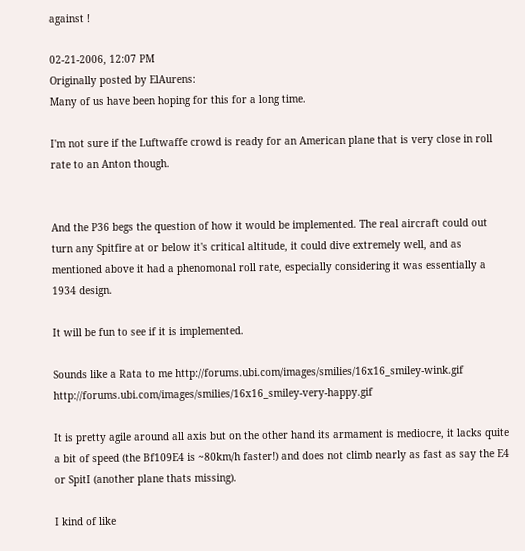against !

02-21-2006, 12:07 PM
Originally posted by ElAurens:
Many of us have been hoping for this for a long time.

I'm not sure if the Luftwaffe crowd is ready for an American plane that is very close in roll rate to an Anton though.


And the P36 begs the question of how it would be implemented. The real aircraft could out turn any Spitfire at or below it's critical altitude, it could dive extremely well, and as mentioned above it had a phenomonal roll rate, especially considering it was essentially a 1934 design.

It will be fun to see if it is implemented.

Sounds like a Rata to me http://forums.ubi.com/images/smilies/16x16_smiley-wink.gif http://forums.ubi.com/images/smilies/16x16_smiley-very-happy.gif

It is pretty agile around all axis but on the other hand its armament is mediocre, it lacks quite a bit of speed (the Bf109E4 is ~80km/h faster!) and does not climb nearly as fast as say the E4 or SpitI (another plane thats missing).

I kind of like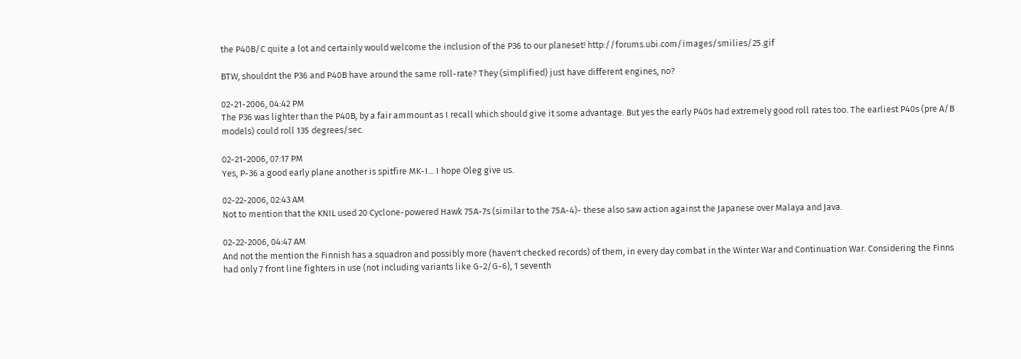the P40B/C quite a lot and certainly would welcome the inclusion of the P36 to our planeset! http://forums.ubi.com/images/smilies/25.gif

BTW, shouldnt the P36 and P40B have around the same roll-rate? They (simplified) just have different engines, no?

02-21-2006, 04:42 PM
The P36 was lighter than the P40B, by a fair ammount as I recall which should give it some advantage. But yes the early P40s had extremely good roll rates too. The earliest P40s (pre A/B models) could roll 135 degrees/sec.

02-21-2006, 07:17 PM
Yes, P-36 a good early plane another is spitfire MK-I... I hope Oleg give us.

02-22-2006, 02:43 AM
Not to mention that the KNIL used 20 Cyclone-powered Hawk 75A-7s (similar to the 75A-4)- these also saw action against the Japanese over Malaya and Java.

02-22-2006, 04:47 AM
And not the mention the Finnish has a squadron and possibly more (haven't checked records) of them, in every day combat in the Winter War and Continuation War. Considering the Finns had only 7 front line fighters in use (not including variants like G-2/G-6), 1 seventh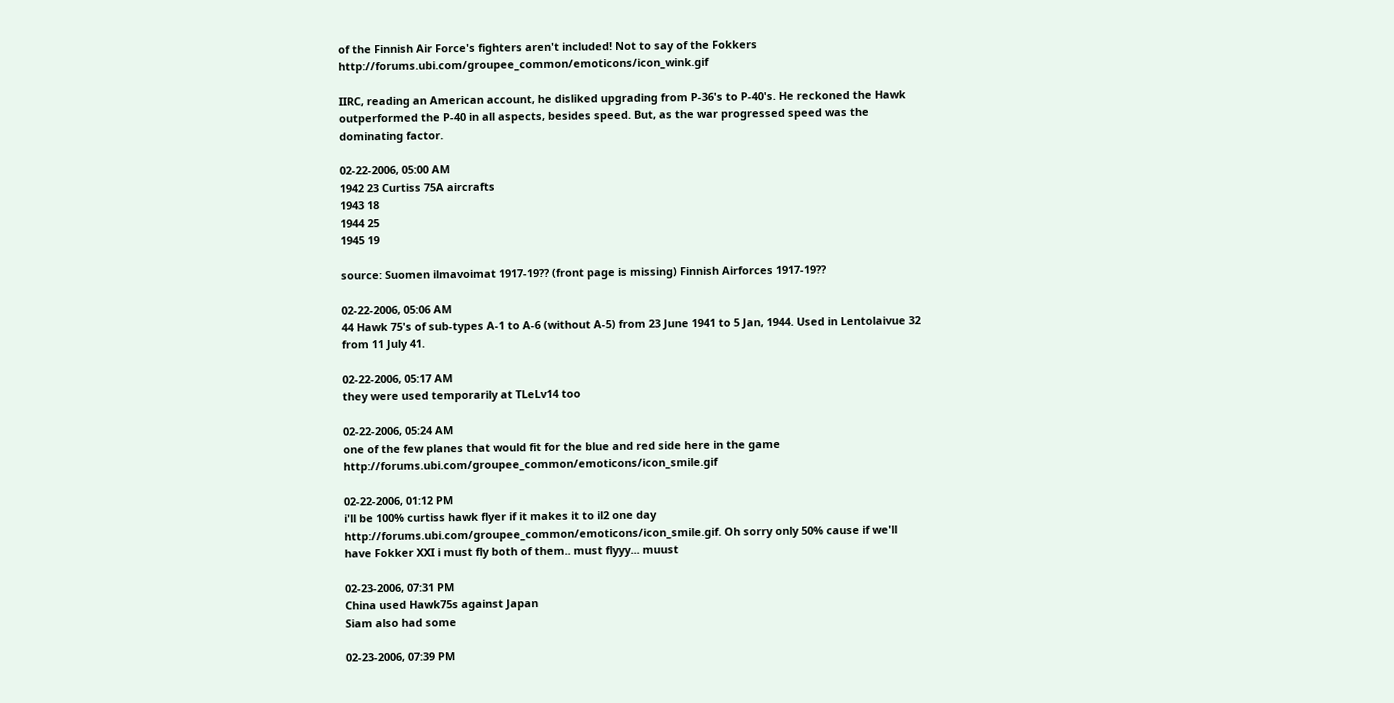of the Finnish Air Force's fighters aren't included! Not to say of the Fokkers http://forums.ubi.com/groupee_common/emoticons/icon_wink.gif

IIRC, reading an American account, he disliked upgrading from P-36's to P-40's. He reckoned the Hawk outperformed the P-40 in all aspects, besides speed. But, as the war progressed speed was the dominating factor.

02-22-2006, 05:00 AM
1942 23 Curtiss 75A aircrafts
1943 18
1944 25
1945 19

source: Suomen ilmavoimat 1917-19?? (front page is missing) Finnish Airforces 1917-19??

02-22-2006, 05:06 AM
44 Hawk 75's of sub-types A-1 to A-6 (without A-5) from 23 June 1941 to 5 Jan, 1944. Used in Lentolaivue 32 from 11 July 41.

02-22-2006, 05:17 AM
they were used temporarily at TLeLv14 too

02-22-2006, 05:24 AM
one of the few planes that would fit for the blue and red side here in the game http://forums.ubi.com/groupee_common/emoticons/icon_smile.gif

02-22-2006, 01:12 PM
i'll be 100% curtiss hawk flyer if it makes it to il2 one day http://forums.ubi.com/groupee_common/emoticons/icon_smile.gif. Oh sorry only 50% cause if we'll have Fokker XXI i must fly both of them.. must flyyy... muust

02-23-2006, 07:31 PM
China used Hawk75s against Japan
Siam also had some

02-23-2006, 07:39 PM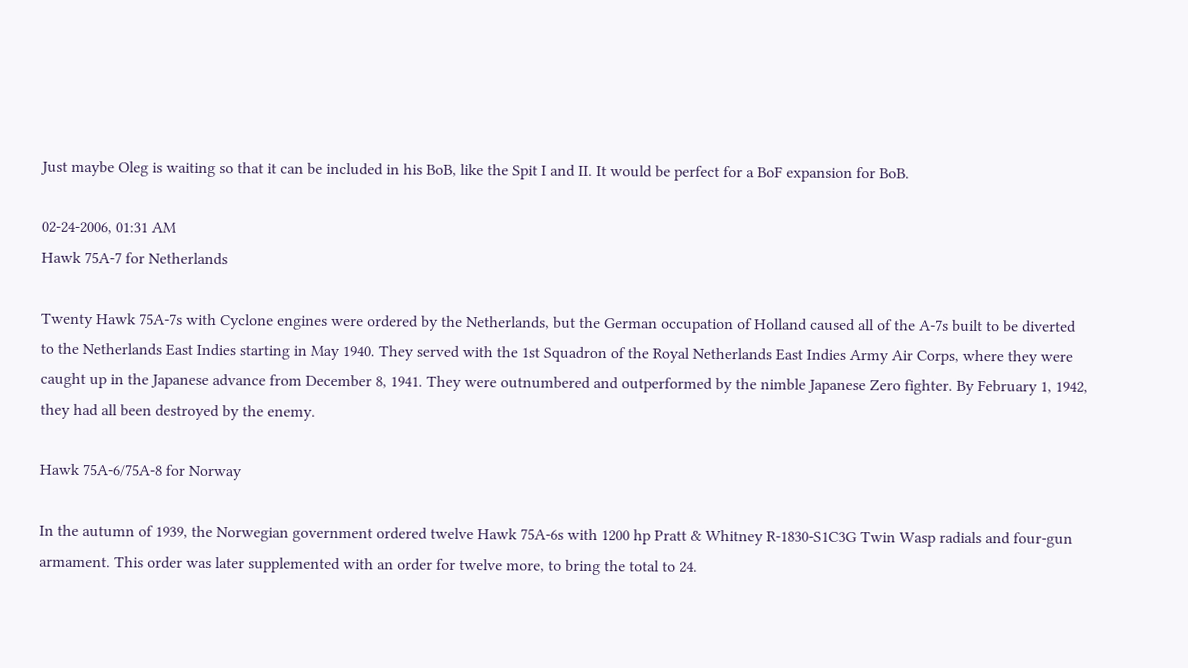Just maybe Oleg is waiting so that it can be included in his BoB, like the Spit I and II. It would be perfect for a BoF expansion for BoB.

02-24-2006, 01:31 AM
Hawk 75A-7 for Netherlands

Twenty Hawk 75A-7s with Cyclone engines were ordered by the Netherlands, but the German occupation of Holland caused all of the A-7s built to be diverted to the Netherlands East Indies starting in May 1940. They served with the 1st Squadron of the Royal Netherlands East Indies Army Air Corps, where they were caught up in the Japanese advance from December 8, 1941. They were outnumbered and outperformed by the nimble Japanese Zero fighter. By February 1, 1942, they had all been destroyed by the enemy.

Hawk 75A-6/75A-8 for Norway

In the autumn of 1939, the Norwegian government ordered twelve Hawk 75A-6s with 1200 hp Pratt & Whitney R-1830-S1C3G Twin Wasp radials and four-gun armament. This order was later supplemented with an order for twelve more, to bring the total to 24.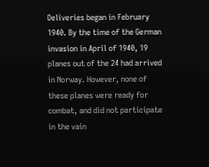Deliveries began in February 1940. By the time of the German invasion in April of 1940, 19 planes out of the 24 had arrived in Norway. However, none of these planes were ready for combat, and did not participate in the vain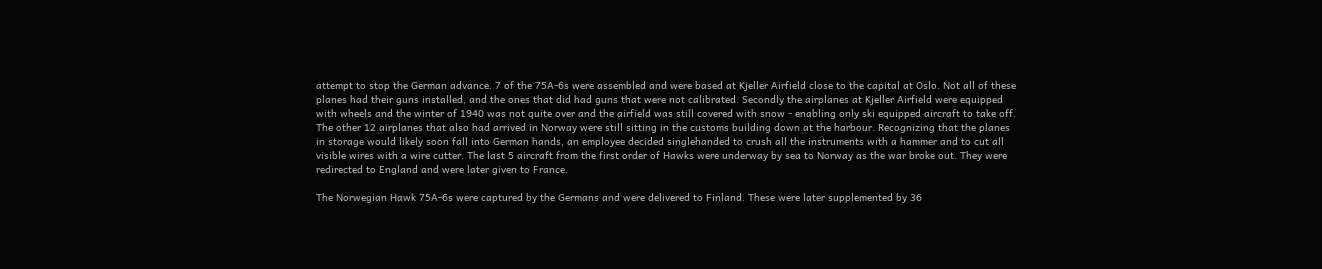attempt to stop the German advance. 7 of the 75A-6s were assembled and were based at Kjeller Airfield close to the capital at Oslo. Not all of these planes had their guns installed, and the ones that did had guns that were not calibrated. Secondly the airplanes at Kjeller Airfield were equipped with wheels and the winter of 1940 was not quite over and the airfield was still covered with snow - enabling only ski equipped aircraft to take off. The other 12 airplanes that also had arrived in Norway were still sitting in the customs building down at the harbour. Recognizing that the planes in storage would likely soon fall into German hands, an employee decided singlehanded to crush all the instruments with a hammer and to cut all visible wires with a wire cutter. The last 5 aircraft from the first order of Hawks were underway by sea to Norway as the war broke out. They were redirected to England and were later given to France.

The Norwegian Hawk 75A-6s were captured by the Germans and were delivered to Finland. These were later supplemented by 36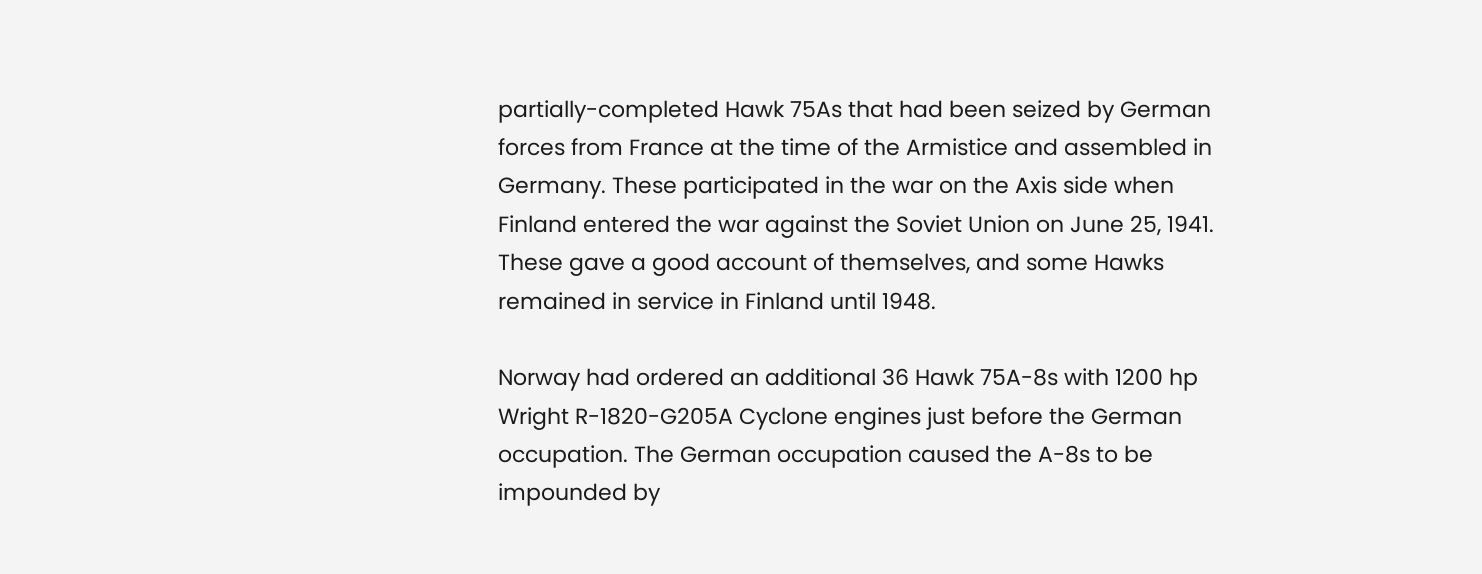partially-completed Hawk 75As that had been seized by German forces from France at the time of the Armistice and assembled in Germany. These participated in the war on the Axis side when Finland entered the war against the Soviet Union on June 25, 1941. These gave a good account of themselves, and some Hawks remained in service in Finland until 1948.

Norway had ordered an additional 36 Hawk 75A-8s with 1200 hp Wright R-1820-G205A Cyclone engines just before the German occupation. The German occupation caused the A-8s to be impounded by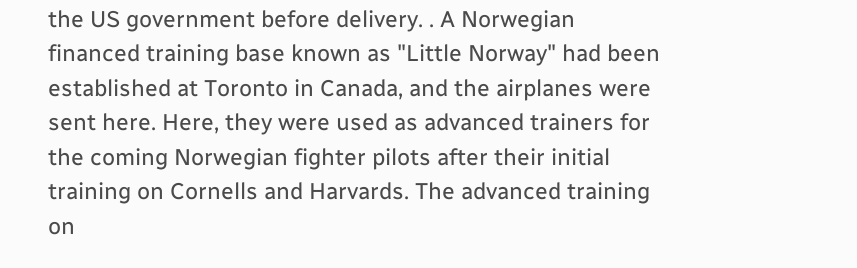the US government before delivery. . A Norwegian financed training base known as "Little Norway" had been established at Toronto in Canada, and the airplanes were sent here. Here, they were used as advanced trainers for the coming Norwegian fighter pilots after their initial training on Cornells and Harvards. The advanced training on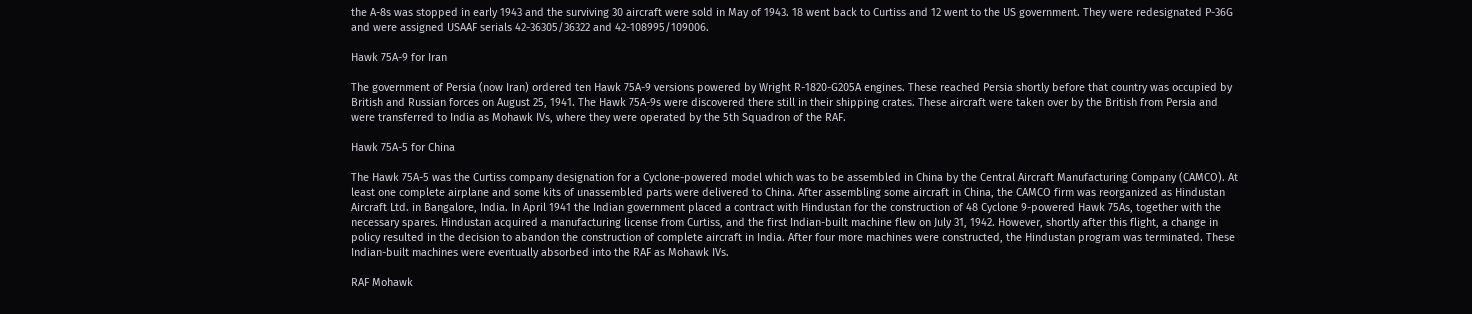the A-8s was stopped in early 1943 and the surviving 30 aircraft were sold in May of 1943. 18 went back to Curtiss and 12 went to the US government. They were redesignated P-36G and were assigned USAAF serials 42-36305/36322 and 42-108995/109006.

Hawk 75A-9 for Iran

The government of Persia (now Iran) ordered ten Hawk 75A-9 versions powered by Wright R-1820-G205A engines. These reached Persia shortly before that country was occupied by British and Russian forces on August 25, 1941. The Hawk 75A-9s were discovered there still in their shipping crates. These aircraft were taken over by the British from Persia and were transferred to India as Mohawk IVs, where they were operated by the 5th Squadron of the RAF.

Hawk 75A-5 for China

The Hawk 75A-5 was the Curtiss company designation for a Cyclone-powered model which was to be assembled in China by the Central Aircraft Manufacturing Company (CAMCO). At least one complete airplane and some kits of unassembled parts were delivered to China. After assembling some aircraft in China, the CAMCO firm was reorganized as Hindustan Aircraft Ltd. in Bangalore, India. In April 1941 the Indian government placed a contract with Hindustan for the construction of 48 Cyclone 9-powered Hawk 75As, together with the necessary spares. Hindustan acquired a manufacturing license from Curtiss, and the first Indian-built machine flew on July 31, 1942. However, shortly after this flight, a change in policy resulted in the decision to abandon the construction of complete aircraft in India. After four more machines were constructed, the Hindustan program was terminated. These Indian-built machines were eventually absorbed into the RAF as Mohawk IVs.

RAF Mohawk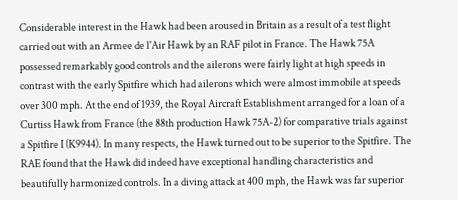Considerable interest in the Hawk had been aroused in Britain as a result of a test flight carried out with an Armee de l'Air Hawk by an RAF pilot in France. The Hawk 75A possessed remarkably good controls and the ailerons were fairly light at high speeds in contrast with the early Spitfire which had ailerons which were almost immobile at speeds over 300 mph. At the end of 1939, the Royal Aircraft Establishment arranged for a loan of a Curtiss Hawk from France (the 88th production Hawk 75A-2) for comparative trials against a Spitfire I (K9944). In many respects, the Hawk turned out to be superior to the Spitfire. The RAE found that the Hawk did indeed have exceptional handling characteristics and beautifully harmonized controls. In a diving attack at 400 mph, the Hawk was far superior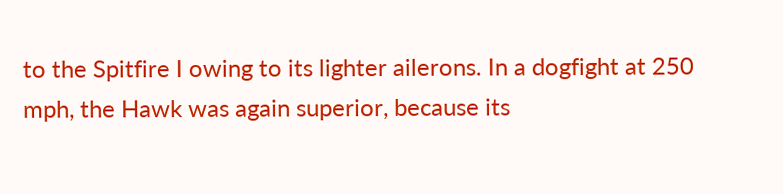to the Spitfire I owing to its lighter ailerons. In a dogfight at 250 mph, the Hawk was again superior, because its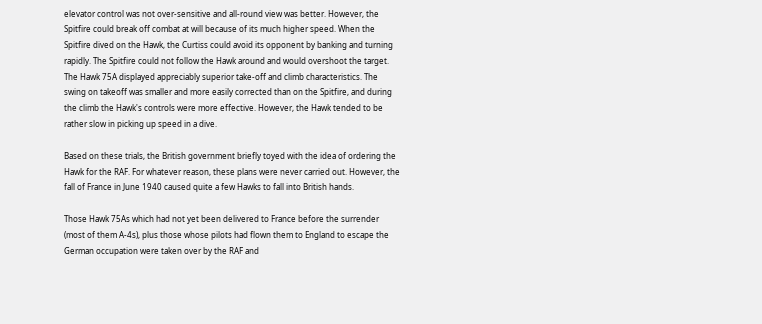elevator control was not over-sensitive and all-round view was better. However, the Spitfire could break off combat at will because of its much higher speed. When the Spitfire dived on the Hawk, the Curtiss could avoid its opponent by banking and turning rapidly. The Spitfire could not follow the Hawk around and would overshoot the target. The Hawk 75A displayed appreciably superior take-off and climb characteristics. The swing on takeoff was smaller and more easily corrected than on the Spitfire, and during the climb the Hawk's controls were more effective. However, the Hawk tended to be rather slow in picking up speed in a dive.

Based on these trials, the British government briefly toyed with the idea of ordering the Hawk for the RAF. For whatever reason, these plans were never carried out. However, the fall of France in June 1940 caused quite a few Hawks to fall into British hands.

Those Hawk 75As which had not yet been delivered to France before the surrender (most of them A-4s), plus those whose pilots had flown them to England to escape the German occupation were taken over by the RAF and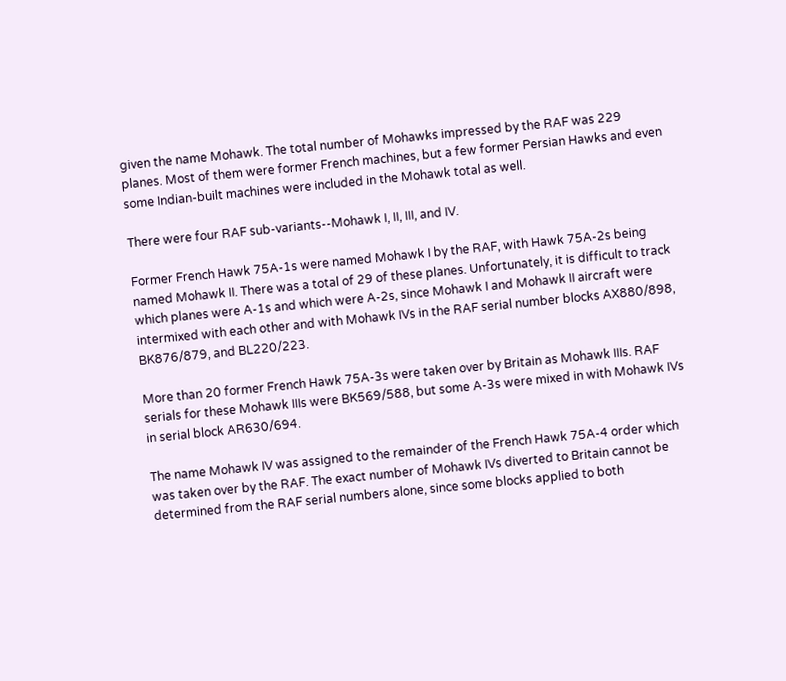given the name Mohawk. The total number of Mohawks impressed by the RAF was 229 planes. Most of them were former French machines, but a few former Persian Hawks and even some Indian-built machines were included in the Mohawk total as well.

There were four RAF sub-variants--Mohawk I, II, III, and IV.

Former French Hawk 75A-1s were named Mohawk I by the RAF, with Hawk 75A-2s being named Mohawk II. There was a total of 29 of these planes. Unfortunately, it is difficult to track which planes were A-1s and which were A-2s, since Mohawk I and Mohawk II aircraft were intermixed with each other and with Mohawk IVs in the RAF serial number blocks AX880/898, BK876/879, and BL220/223.

More than 20 former French Hawk 75A-3s were taken over by Britain as Mohawk IIIs. RAF serials for these Mohawk IIIs were BK569/588, but some A-3s were mixed in with Mohawk IVs in serial block AR630/694.

The name Mohawk IV was assigned to the remainder of the French Hawk 75A-4 order which was taken over by the RAF. The exact number of Mohawk IVs diverted to Britain cannot be determined from the RAF serial numbers alone, since some blocks applied to both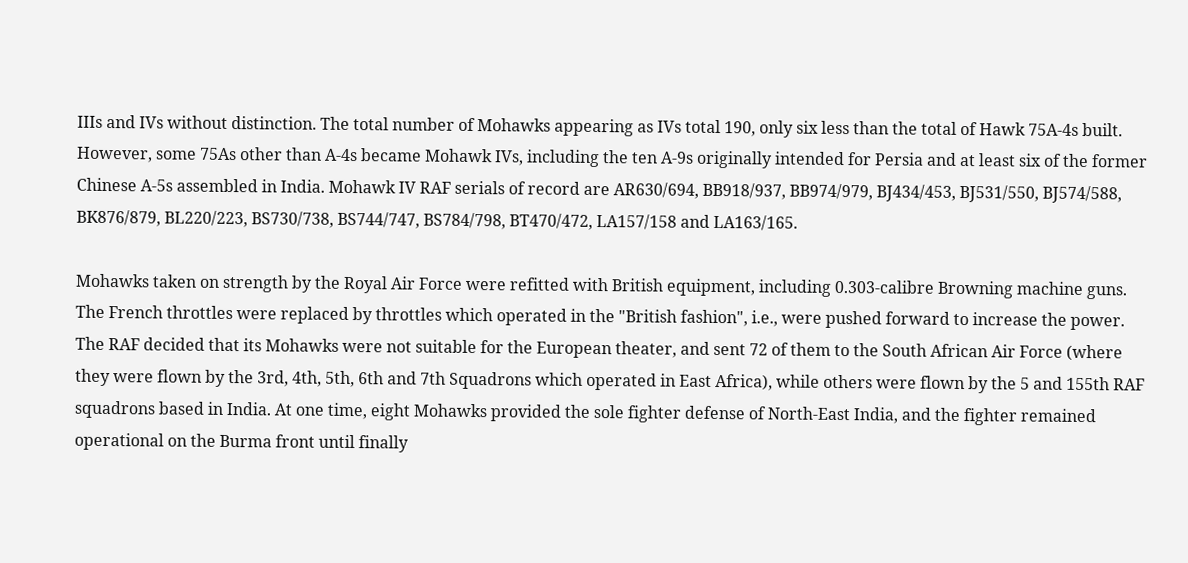IIIs and IVs without distinction. The total number of Mohawks appearing as IVs total 190, only six less than the total of Hawk 75A-4s built. However, some 75As other than A-4s became Mohawk IVs, including the ten A-9s originally intended for Persia and at least six of the former Chinese A-5s assembled in India. Mohawk IV RAF serials of record are AR630/694, BB918/937, BB974/979, BJ434/453, BJ531/550, BJ574/588, BK876/879, BL220/223, BS730/738, BS744/747, BS784/798, BT470/472, LA157/158 and LA163/165.

Mohawks taken on strength by the Royal Air Force were refitted with British equipment, including 0.303-calibre Browning machine guns. The French throttles were replaced by throttles which operated in the "British fashion", i.e., were pushed forward to increase the power. The RAF decided that its Mohawks were not suitable for the European theater, and sent 72 of them to the South African Air Force (where they were flown by the 3rd, 4th, 5th, 6th and 7th Squadrons which operated in East Africa), while others were flown by the 5 and 155th RAF squadrons based in India. At one time, eight Mohawks provided the sole fighter defense of North-East India, and the fighter remained operational on the Burma front until finally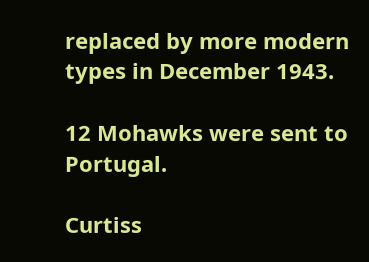replaced by more modern types in December 1943.

12 Mohawks were sent to Portugal.

Curtiss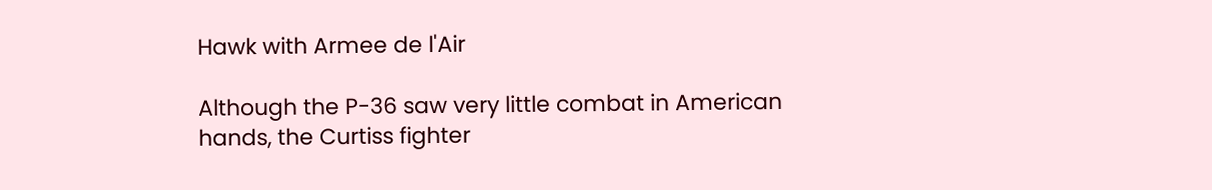Hawk with Armee de l'Air

Although the P-36 saw very little combat in American hands, the Curtiss fighter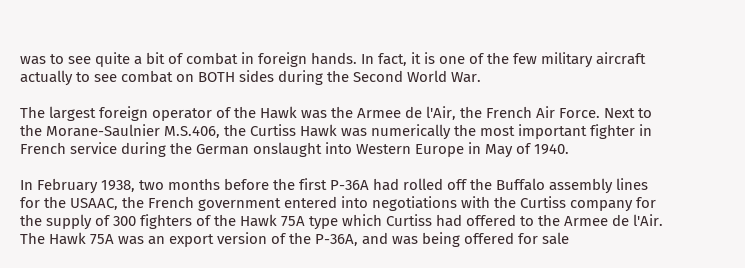was to see quite a bit of combat in foreign hands. In fact, it is one of the few military aircraft actually to see combat on BOTH sides during the Second World War.

The largest foreign operator of the Hawk was the Armee de l'Air, the French Air Force. Next to the Morane-Saulnier M.S.406, the Curtiss Hawk was numerically the most important fighter in French service during the German onslaught into Western Europe in May of 1940.

In February 1938, two months before the first P-36A had rolled off the Buffalo assembly lines for the USAAC, the French government entered into negotiations with the Curtiss company for the supply of 300 fighters of the Hawk 75A type which Curtiss had offered to the Armee de l'Air. The Hawk 75A was an export version of the P-36A, and was being offered for sale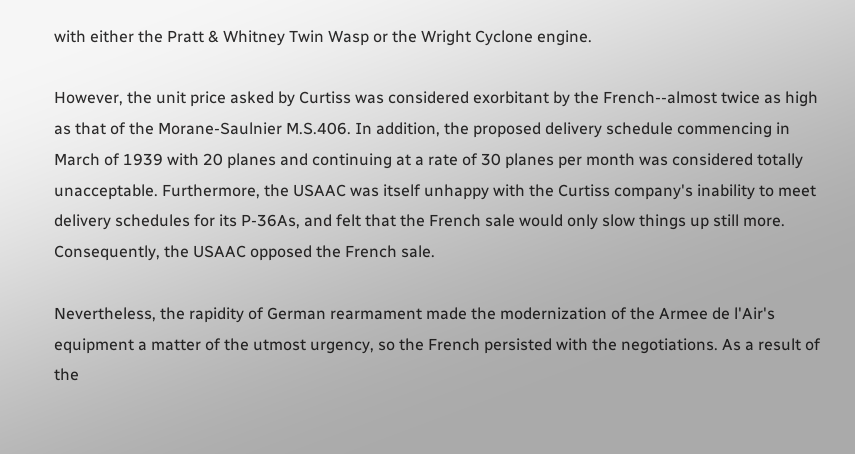with either the Pratt & Whitney Twin Wasp or the Wright Cyclone engine.

However, the unit price asked by Curtiss was considered exorbitant by the French--almost twice as high as that of the Morane-Saulnier M.S.406. In addition, the proposed delivery schedule commencing in March of 1939 with 20 planes and continuing at a rate of 30 planes per month was considered totally unacceptable. Furthermore, the USAAC was itself unhappy with the Curtiss company's inability to meet delivery schedules for its P-36As, and felt that the French sale would only slow things up still more. Consequently, the USAAC opposed the French sale.

Nevertheless, the rapidity of German rearmament made the modernization of the Armee de l'Air's equipment a matter of the utmost urgency, so the French persisted with the negotiations. As a result of the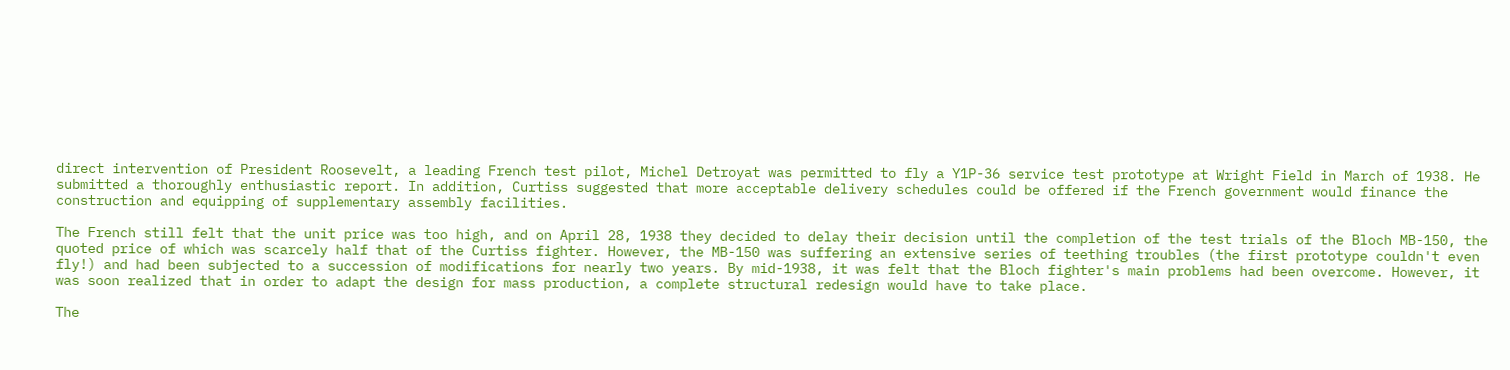direct intervention of President Roosevelt, a leading French test pilot, Michel Detroyat was permitted to fly a Y1P-36 service test prototype at Wright Field in March of 1938. He submitted a thoroughly enthusiastic report. In addition, Curtiss suggested that more acceptable delivery schedules could be offered if the French government would finance the construction and equipping of supplementary assembly facilities.

The French still felt that the unit price was too high, and on April 28, 1938 they decided to delay their decision until the completion of the test trials of the Bloch MB-150, the quoted price of which was scarcely half that of the Curtiss fighter. However, the MB-150 was suffering an extensive series of teething troubles (the first prototype couldn't even fly!) and had been subjected to a succession of modifications for nearly two years. By mid-1938, it was felt that the Bloch fighter's main problems had been overcome. However, it was soon realized that in order to adapt the design for mass production, a complete structural redesign would have to take place.

The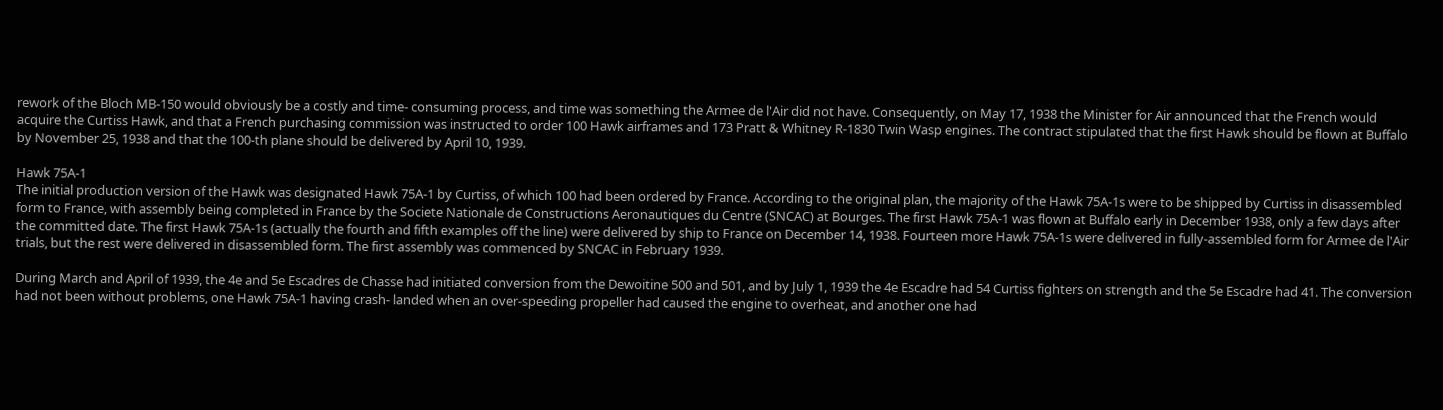rework of the Bloch MB-150 would obviously be a costly and time- consuming process, and time was something the Armee de l'Air did not have. Consequently, on May 17, 1938 the Minister for Air announced that the French would acquire the Curtiss Hawk, and that a French purchasing commission was instructed to order 100 Hawk airframes and 173 Pratt & Whitney R-1830 Twin Wasp engines. The contract stipulated that the first Hawk should be flown at Buffalo by November 25, 1938 and that the 100-th plane should be delivered by April 10, 1939.

Hawk 75A-1
The initial production version of the Hawk was designated Hawk 75A-1 by Curtiss, of which 100 had been ordered by France. According to the original plan, the majority of the Hawk 75A-1s were to be shipped by Curtiss in disassembled form to France, with assembly being completed in France by the Societe Nationale de Constructions Aeronautiques du Centre (SNCAC) at Bourges. The first Hawk 75A-1 was flown at Buffalo early in December 1938, only a few days after the committed date. The first Hawk 75A-1s (actually the fourth and fifth examples off the line) were delivered by ship to France on December 14, 1938. Fourteen more Hawk 75A-1s were delivered in fully-assembled form for Armee de l'Air trials, but the rest were delivered in disassembled form. The first assembly was commenced by SNCAC in February 1939.

During March and April of 1939, the 4e and 5e Escadres de Chasse had initiated conversion from the Dewoitine 500 and 501, and by July 1, 1939 the 4e Escadre had 54 Curtiss fighters on strength and the 5e Escadre had 41. The conversion had not been without problems, one Hawk 75A-1 having crash- landed when an over-speeding propeller had caused the engine to overheat, and another one had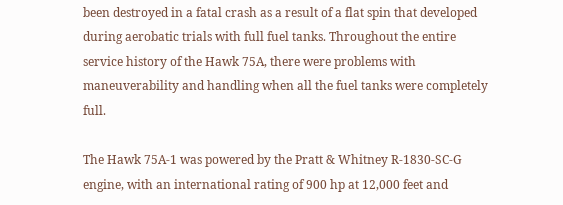been destroyed in a fatal crash as a result of a flat spin that developed during aerobatic trials with full fuel tanks. Throughout the entire service history of the Hawk 75A, there were problems with maneuverability and handling when all the fuel tanks were completely full.

The Hawk 75A-1 was powered by the Pratt & Whitney R-1830-SC-G engine, with an international rating of 900 hp at 12,000 feet and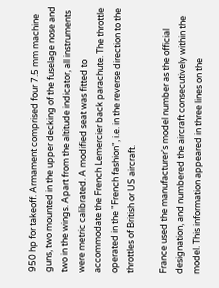950 hp for takeoff. Armament comprised four 7.5 mm machine guns, two mounted in the upper decking of the fuselage nose and two in the wings. Apart from the altitude indicator, all instruments were metric calibrated. A modified seat was fitted to accommodate the French Lemercier back parachute. The throttle operated in the "French fashion", i.e. in the reverse direction to the throttles of British or US aircraft.

France used the manufacturer's model number as the official designation, and numbered the aircraft consecutively within the model. This information appeared in three lines on the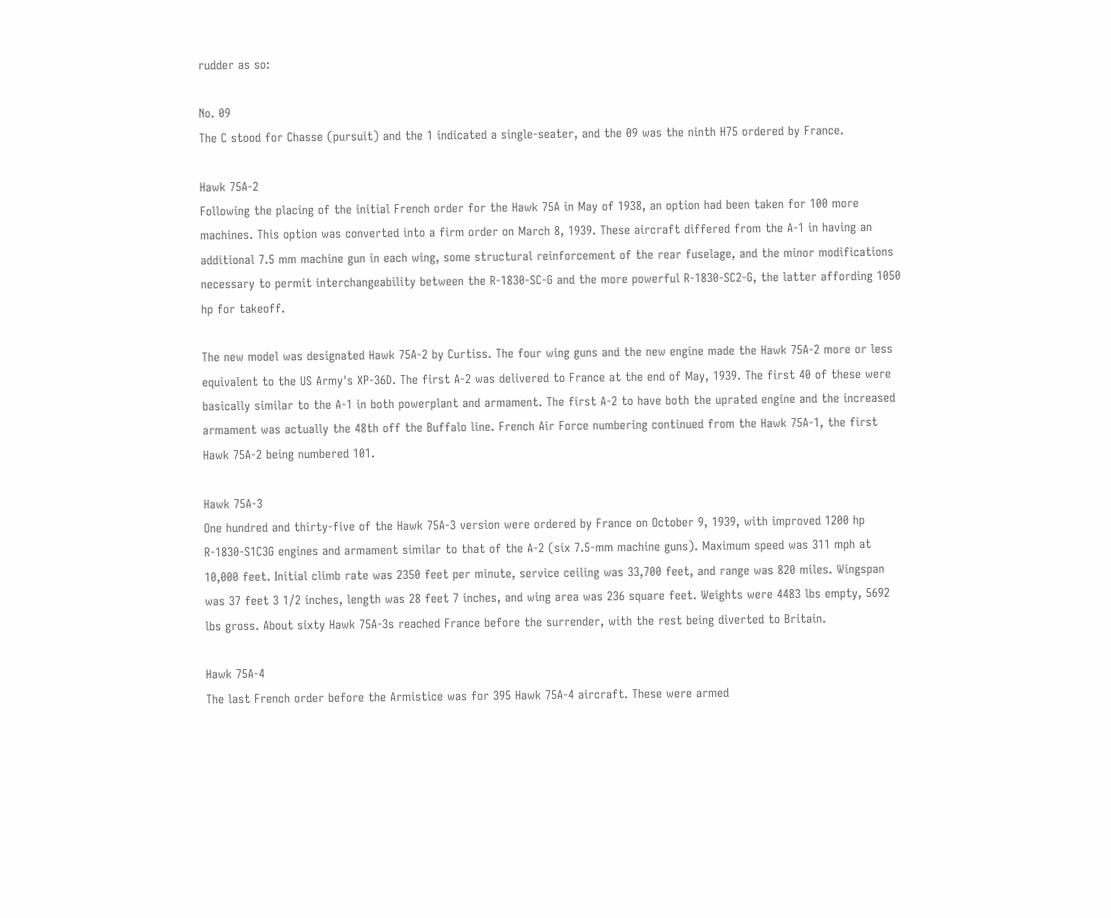rudder as so:

No. 09
The C stood for Chasse (pursuit) and the 1 indicated a single-seater, and the 09 was the ninth H75 ordered by France.

Hawk 75A-2
Following the placing of the initial French order for the Hawk 75A in May of 1938, an option had been taken for 100 more machines. This option was converted into a firm order on March 8, 1939. These aircraft differed from the A-1 in having an additional 7.5 mm machine gun in each wing, some structural reinforcement of the rear fuselage, and the minor modifications necessary to permit interchangeability between the R-1830-SC-G and the more powerful R-1830-SC2-G, the latter affording 1050 hp for takeoff.

The new model was designated Hawk 75A-2 by Curtiss. The four wing guns and the new engine made the Hawk 75A-2 more or less equivalent to the US Army's XP-36D. The first A-2 was delivered to France at the end of May, 1939. The first 40 of these were basically similar to the A-1 in both powerplant and armament. The first A-2 to have both the uprated engine and the increased armament was actually the 48th off the Buffalo line. French Air Force numbering continued from the Hawk 75A-1, the first Hawk 75A-2 being numbered 101.

Hawk 75A-3
One hundred and thirty-five of the Hawk 75A-3 version were ordered by France on October 9, 1939, with improved 1200 hp R-1830-S1C3G engines and armament similar to that of the A-2 (six 7.5-mm machine guns). Maximum speed was 311 mph at 10,000 feet. Initial climb rate was 2350 feet per minute, service ceiling was 33,700 feet, and range was 820 miles. Wingspan was 37 feet 3 1/2 inches, length was 28 feet 7 inches, and wing area was 236 square feet. Weights were 4483 lbs empty, 5692 lbs gross. About sixty Hawk 75A-3s reached France before the surrender, with the rest being diverted to Britain.

Hawk 75A-4
The last French order before the Armistice was for 395 Hawk 75A-4 aircraft. These were armed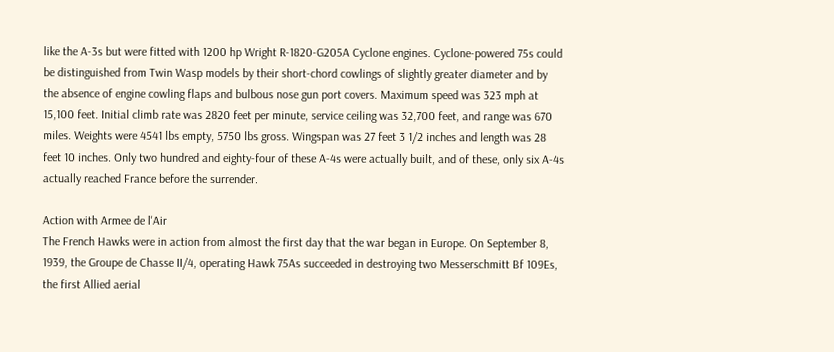like the A-3s but were fitted with 1200 hp Wright R-1820-G205A Cyclone engines. Cyclone-powered 75s could be distinguished from Twin Wasp models by their short-chord cowlings of slightly greater diameter and by the absence of engine cowling flaps and bulbous nose gun port covers. Maximum speed was 323 mph at 15,100 feet. Initial climb rate was 2820 feet per minute, service ceiling was 32,700 feet, and range was 670 miles. Weights were 4541 lbs empty, 5750 lbs gross. Wingspan was 27 feet 3 1/2 inches and length was 28 feet 10 inches. Only two hundred and eighty-four of these A-4s were actually built, and of these, only six A-4s actually reached France before the surrender.

Action with Armee de l'Air
The French Hawks were in action from almost the first day that the war began in Europe. On September 8, 1939, the Groupe de Chasse II/4, operating Hawk 75As succeeded in destroying two Messerschmitt Bf 109Es, the first Allied aerial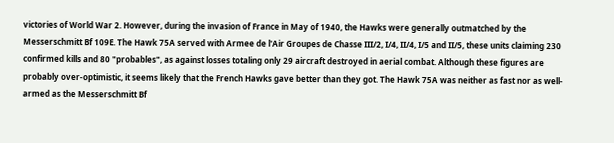victories of World War 2. However, during the invasion of France in May of 1940, the Hawks were generally outmatched by the Messerschmitt Bf 109E. The Hawk 75A served with Armee de l'Air Groupes de Chasse III/2, I/4, II/4, I/5 and II/5, these units claiming 230 confirmed kills and 80 "probables", as against losses totaling only 29 aircraft destroyed in aerial combat. Although these figures are probably over-optimistic, it seems likely that the French Hawks gave better than they got. The Hawk 75A was neither as fast nor as well-armed as the Messerschmitt Bf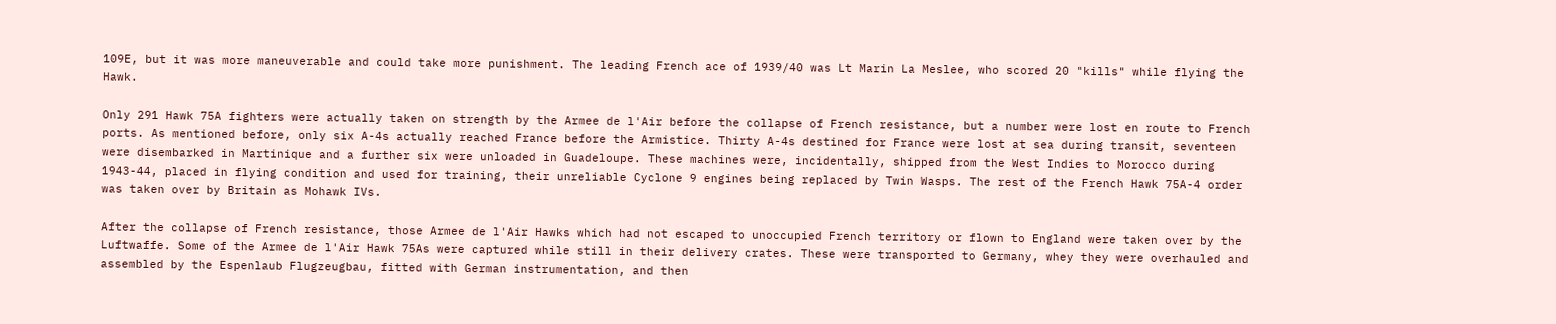109E, but it was more maneuverable and could take more punishment. The leading French ace of 1939/40 was Lt Marin La Meslee, who scored 20 "kills" while flying the Hawk.

Only 291 Hawk 75A fighters were actually taken on strength by the Armee de l'Air before the collapse of French resistance, but a number were lost en route to French ports. As mentioned before, only six A-4s actually reached France before the Armistice. Thirty A-4s destined for France were lost at sea during transit, seventeen were disembarked in Martinique and a further six were unloaded in Guadeloupe. These machines were, incidentally, shipped from the West Indies to Morocco during 1943-44, placed in flying condition and used for training, their unreliable Cyclone 9 engines being replaced by Twin Wasps. The rest of the French Hawk 75A-4 order was taken over by Britain as Mohawk IVs.

After the collapse of French resistance, those Armee de l'Air Hawks which had not escaped to unoccupied French territory or flown to England were taken over by the Luftwaffe. Some of the Armee de l'Air Hawk 75As were captured while still in their delivery crates. These were transported to Germany, whey they were overhauled and assembled by the Espenlaub Flugzeugbau, fitted with German instrumentation, and then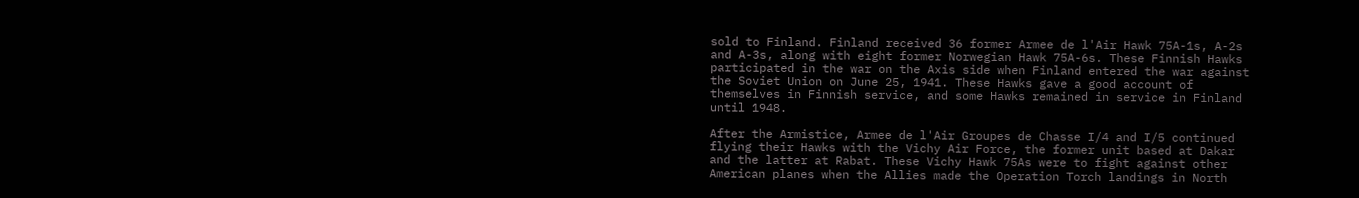sold to Finland. Finland received 36 former Armee de l'Air Hawk 75A-1s, A-2s and A-3s, along with eight former Norwegian Hawk 75A-6s. These Finnish Hawks participated in the war on the Axis side when Finland entered the war against the Soviet Union on June 25, 1941. These Hawks gave a good account of themselves in Finnish service, and some Hawks remained in service in Finland until 1948.

After the Armistice, Armee de l'Air Groupes de Chasse I/4 and I/5 continued flying their Hawks with the Vichy Air Force, the former unit based at Dakar and the latter at Rabat. These Vichy Hawk 75As were to fight against other American planes when the Allies made the Operation Torch landings in North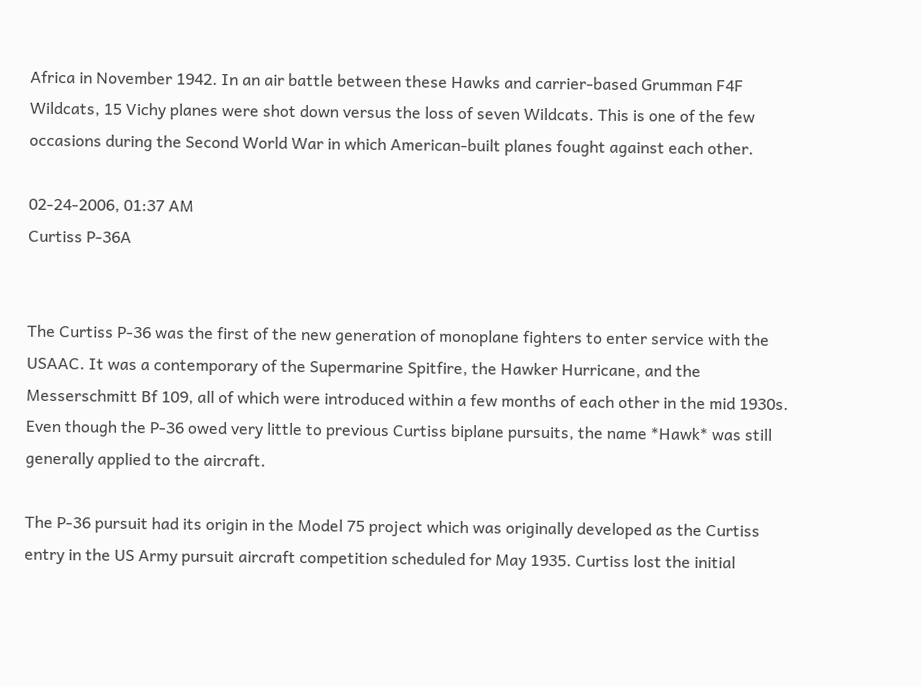Africa in November 1942. In an air battle between these Hawks and carrier-based Grumman F4F Wildcats, 15 Vichy planes were shot down versus the loss of seven Wildcats. This is one of the few occasions during the Second World War in which American-built planes fought against each other.

02-24-2006, 01:37 AM
Curtiss P-36A


The Curtiss P-36 was the first of the new generation of monoplane fighters to enter service with the USAAC. It was a contemporary of the Supermarine Spitfire, the Hawker Hurricane, and the Messerschmitt Bf 109, all of which were introduced within a few months of each other in the mid 1930s. Even though the P-36 owed very little to previous Curtiss biplane pursuits, the name *Hawk* was still generally applied to the aircraft.

The P-36 pursuit had its origin in the Model 75 project which was originally developed as the Curtiss entry in the US Army pursuit aircraft competition scheduled for May 1935. Curtiss lost the initial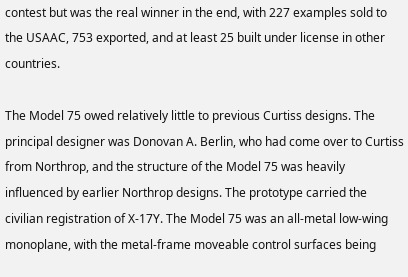contest but was the real winner in the end, with 227 examples sold to the USAAC, 753 exported, and at least 25 built under license in other countries.

The Model 75 owed relatively little to previous Curtiss designs. The principal designer was Donovan A. Berlin, who had come over to Curtiss from Northrop, and the structure of the Model 75 was heavily influenced by earlier Northrop designs. The prototype carried the civilian registration of X-17Y. The Model 75 was an all-metal low-wing monoplane, with the metal-frame moveable control surfaces being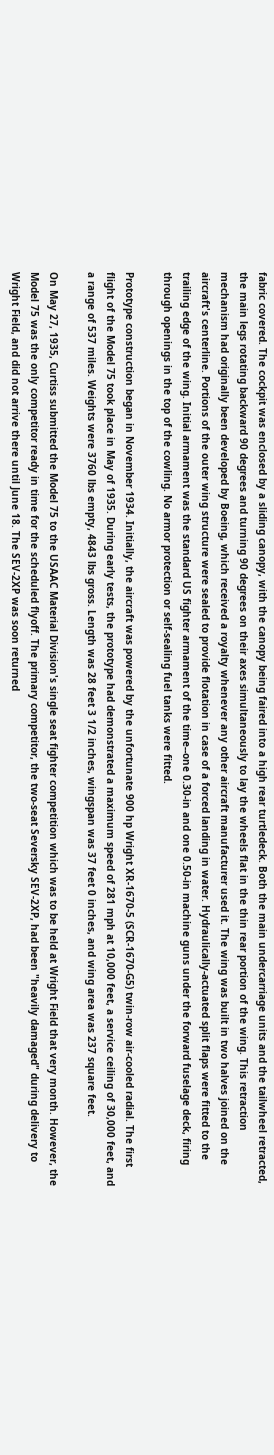fabric covered. The cockpit was enclosed by a sliding canopy, with the canopy being faired into a high rear turtledeck. Both the main undercarriage units and the tailwheel retracted, the main legs rotating backward 90 degrees and turning 90 degrees on their axes simultaneously to lay the wheels flat in the thin rear portion of the wing. This retraction mechanism had originally been developed by Boeing, which received a royalty whenever any other aircraft manufacturer used it. The wing was built in two halves joined on the aircraft's centerline. Portions of the outer wing structure were sealed to provide flotation in case of a forced landing in water. Hydraulically-actuated split flaps were fitted to the trailing edge of the wing. Initial armament was the standard US fighter armament of the time--one 0.30-in and one 0.50-in machine guns under the forward fuselage deck, firing through openings in the top of the cowling. No armor protection or self-sealing fuel tanks were fitted.

Prototype construction began in November 1934. Initially, the aircraft was powered by the unfortunate 900 hp Wright XR-1670-5 (SCR-1670-G5) twin-row air-cooled radial. The first flight of the Model 75 took place in May of 1935. During early tests, the prototype had demonstrated a maximum speed of 281 mph at 10,000 feet, a service ceiling of 30,000 feet, and a range of 537 miles. Weights were 3760 lbs empty, 4843 lbs gross. Length was 28 feet 3 1/2 inches, wingspan was 37 feet 0 inches, and wing area was 237 square feet.

On May 27, 1935, Curtiss submitted the Model 75 to the USAAC Material Division's single seat fighter competition which was to be held at Wright Field that very month. However, the Model 75 was the only competitor ready in time for the scheduled flyoff. The primary competitor, the two-seat Seversky SEV-2XP, had been "heavily damaged" during delivery to Wright Field, and did not arrive there until June 18. The SEV-2XP was soon returned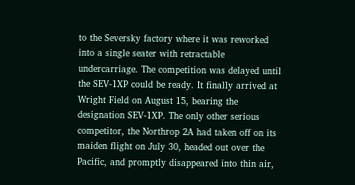to the Seversky factory where it was reworked into a single seater with retractable undercarriage. The competition was delayed until the SEV-1XP could be ready. It finally arrived at Wright Field on August 15, bearing the designation SEV-1XP. The only other serious competitor, the Northrop 2A had taken off on its maiden flight on July 30, headed out over the Pacific, and promptly disappeared into thin air,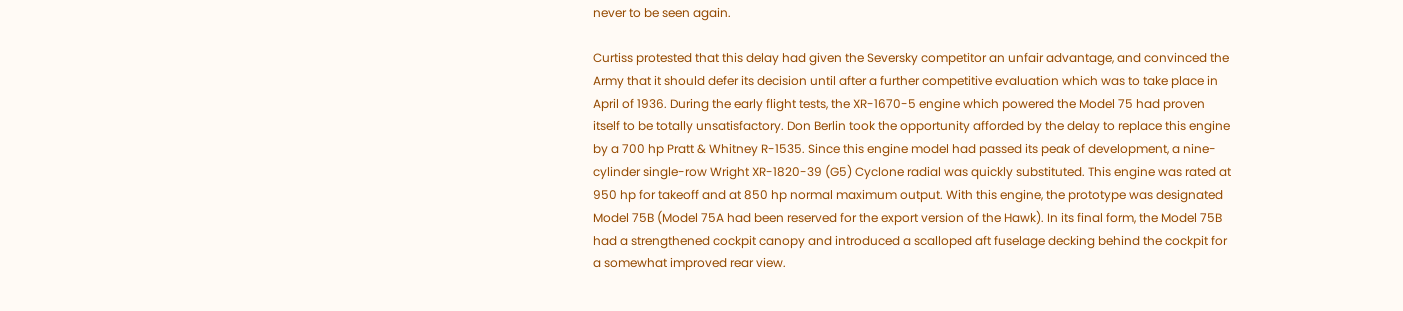never to be seen again.

Curtiss protested that this delay had given the Seversky competitor an unfair advantage, and convinced the Army that it should defer its decision until after a further competitive evaluation which was to take place in April of 1936. During the early flight tests, the XR-1670-5 engine which powered the Model 75 had proven itself to be totally unsatisfactory. Don Berlin took the opportunity afforded by the delay to replace this engine by a 700 hp Pratt & Whitney R-1535. Since this engine model had passed its peak of development, a nine-cylinder single-row Wright XR-1820-39 (G5) Cyclone radial was quickly substituted. This engine was rated at 950 hp for takeoff and at 850 hp normal maximum output. With this engine, the prototype was designated Model 75B (Model 75A had been reserved for the export version of the Hawk). In its final form, the Model 75B had a strengthened cockpit canopy and introduced a scalloped aft fuselage decking behind the cockpit for a somewhat improved rear view.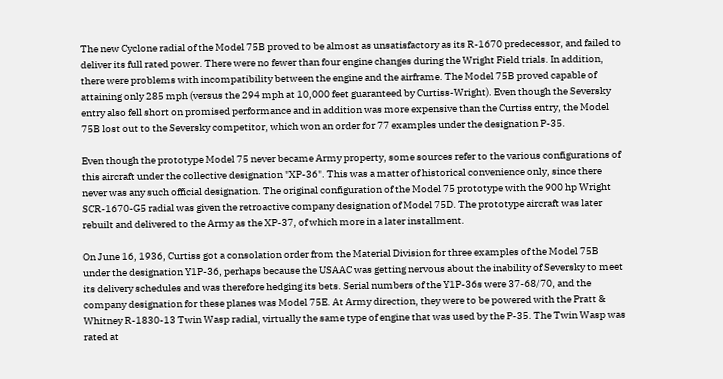The new Cyclone radial of the Model 75B proved to be almost as unsatisfactory as its R-1670 predecessor, and failed to deliver its full rated power. There were no fewer than four engine changes during the Wright Field trials. In addition, there were problems with incompatibility between the engine and the airframe. The Model 75B proved capable of attaining only 285 mph (versus the 294 mph at 10,000 feet guaranteed by Curtiss-Wright). Even though the Seversky entry also fell short on promised performance and in addition was more expensive than the Curtiss entry, the Model 75B lost out to the Seversky competitor, which won an order for 77 examples under the designation P-35.

Even though the prototype Model 75 never became Army property, some sources refer to the various configurations of this aircraft under the collective designation "XP-36". This was a matter of historical convenience only, since there never was any such official designation. The original configuration of the Model 75 prototype with the 900 hp Wright SCR-1670-G5 radial was given the retroactive company designation of Model 75D. The prototype aircraft was later rebuilt and delivered to the Army as the XP-37, of which more in a later installment.

On June 16, 1936, Curtiss got a consolation order from the Material Division for three examples of the Model 75B under the designation Y1P-36, perhaps because the USAAC was getting nervous about the inability of Seversky to meet its delivery schedules and was therefore hedging its bets. Serial numbers of the Y1P-36s were 37-68/70, and the company designation for these planes was Model 75E. At Army direction, they were to be powered with the Pratt & Whitney R-1830-13 Twin Wasp radial, virtually the same type of engine that was used by the P-35. The Twin Wasp was rated at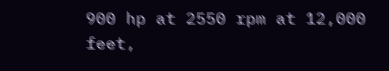900 hp at 2550 rpm at 12,000 feet,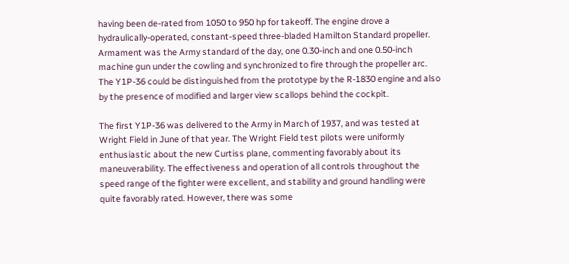having been de-rated from 1050 to 950 hp for takeoff. The engine drove a hydraulically-operated, constant-speed three-bladed Hamilton Standard propeller. Armament was the Army standard of the day, one 0.30-inch and one 0.50-inch machine gun under the cowling and synchronized to fire through the propeller arc. The Y1P-36 could be distinguished from the prototype by the R-1830 engine and also by the presence of modified and larger view scallops behind the cockpit.

The first Y1P-36 was delivered to the Army in March of 1937, and was tested at Wright Field in June of that year. The Wright Field test pilots were uniformly enthusiastic about the new Curtiss plane, commenting favorably about its maneuverability. The effectiveness and operation of all controls throughout the speed range of the fighter were excellent, and stability and ground handling were quite favorably rated. However, there was some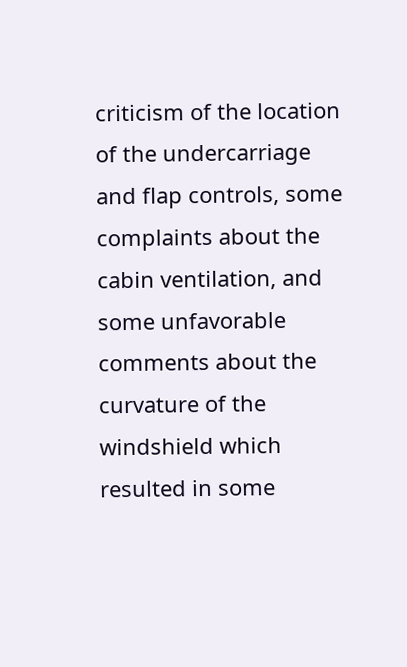criticism of the location of the undercarriage and flap controls, some complaints about the cabin ventilation, and some unfavorable comments about the curvature of the windshield which resulted in some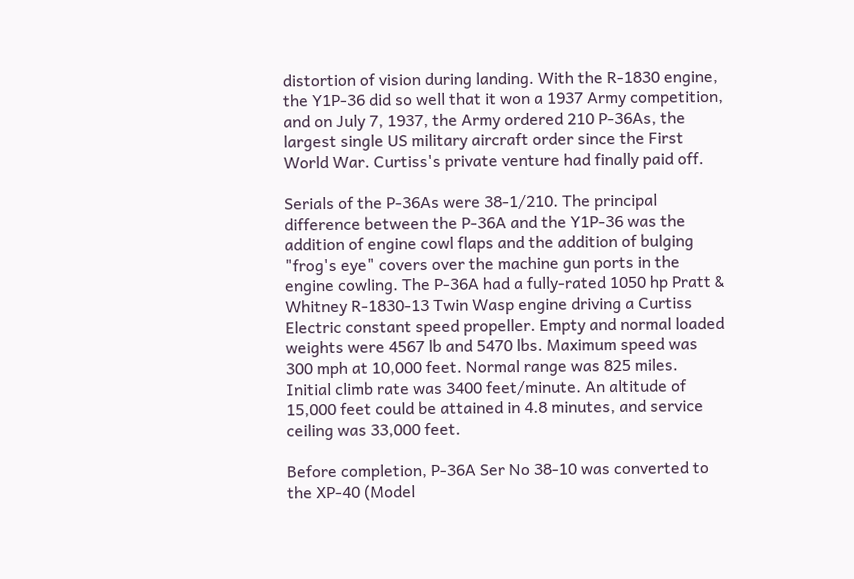distortion of vision during landing. With the R-1830 engine, the Y1P-36 did so well that it won a 1937 Army competition, and on July 7, 1937, the Army ordered 210 P-36As, the largest single US military aircraft order since the First World War. Curtiss's private venture had finally paid off.

Serials of the P-36As were 38-1/210. The principal difference between the P-36A and the Y1P-36 was the addition of engine cowl flaps and the addition of bulging "frog's eye" covers over the machine gun ports in the engine cowling. The P-36A had a fully-rated 1050 hp Pratt & Whitney R-1830-13 Twin Wasp engine driving a Curtiss Electric constant speed propeller. Empty and normal loaded weights were 4567 lb and 5470 lbs. Maximum speed was 300 mph at 10,000 feet. Normal range was 825 miles. Initial climb rate was 3400 feet/minute. An altitude of 15,000 feet could be attained in 4.8 minutes, and service ceiling was 33,000 feet.

Before completion, P-36A Ser No 38-10 was converted to the XP-40 (Model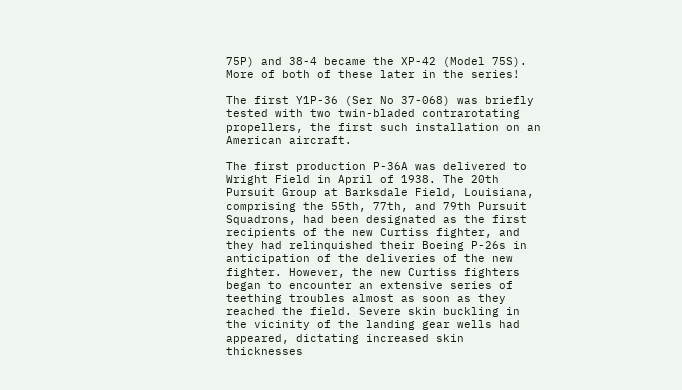75P) and 38-4 became the XP-42 (Model 75S). More of both of these later in the series!

The first Y1P-36 (Ser No 37-068) was briefly tested with two twin-bladed contrarotating propellers, the first such installation on an American aircraft.

The first production P-36A was delivered to Wright Field in April of 1938. The 20th Pursuit Group at Barksdale Field, Louisiana, comprising the 55th, 77th, and 79th Pursuit Squadrons, had been designated as the first recipients of the new Curtiss fighter, and they had relinquished their Boeing P-26s in anticipation of the deliveries of the new fighter. However, the new Curtiss fighters began to encounter an extensive series of teething troubles almost as soon as they reached the field. Severe skin buckling in the vicinity of the landing gear wells had appeared, dictating increased skin thicknesses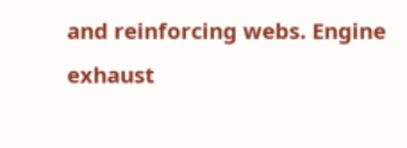and reinforcing webs. Engine exhaust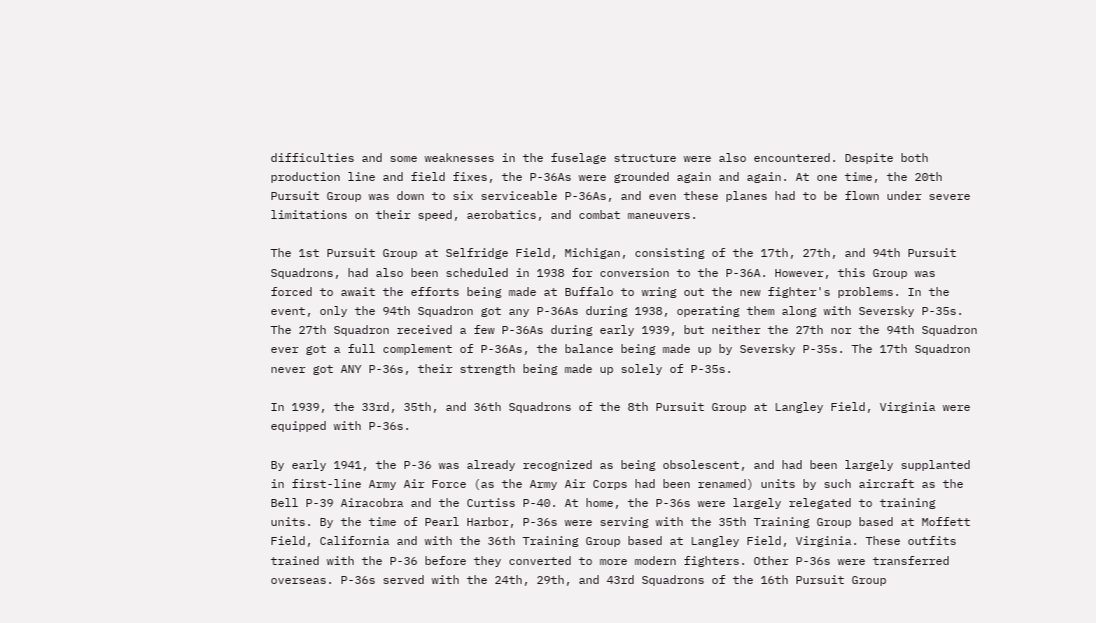difficulties and some weaknesses in the fuselage structure were also encountered. Despite both production line and field fixes, the P-36As were grounded again and again. At one time, the 20th Pursuit Group was down to six serviceable P-36As, and even these planes had to be flown under severe limitations on their speed, aerobatics, and combat maneuvers.

The 1st Pursuit Group at Selfridge Field, Michigan, consisting of the 17th, 27th, and 94th Pursuit Squadrons, had also been scheduled in 1938 for conversion to the P-36A. However, this Group was forced to await the efforts being made at Buffalo to wring out the new fighter's problems. In the event, only the 94th Squadron got any P-36As during 1938, operating them along with Seversky P-35s. The 27th Squadron received a few P-36As during early 1939, but neither the 27th nor the 94th Squadron ever got a full complement of P-36As, the balance being made up by Seversky P-35s. The 17th Squadron never got ANY P-36s, their strength being made up solely of P-35s.

In 1939, the 33rd, 35th, and 36th Squadrons of the 8th Pursuit Group at Langley Field, Virginia were equipped with P-36s.

By early 1941, the P-36 was already recognized as being obsolescent, and had been largely supplanted in first-line Army Air Force (as the Army Air Corps had been renamed) units by such aircraft as the Bell P-39 Airacobra and the Curtiss P-40. At home, the P-36s were largely relegated to training units. By the time of Pearl Harbor, P-36s were serving with the 35th Training Group based at Moffett Field, California and with the 36th Training Group based at Langley Field, Virginia. These outfits trained with the P-36 before they converted to more modern fighters. Other P-36s were transferred overseas. P-36s served with the 24th, 29th, and 43rd Squadrons of the 16th Pursuit Group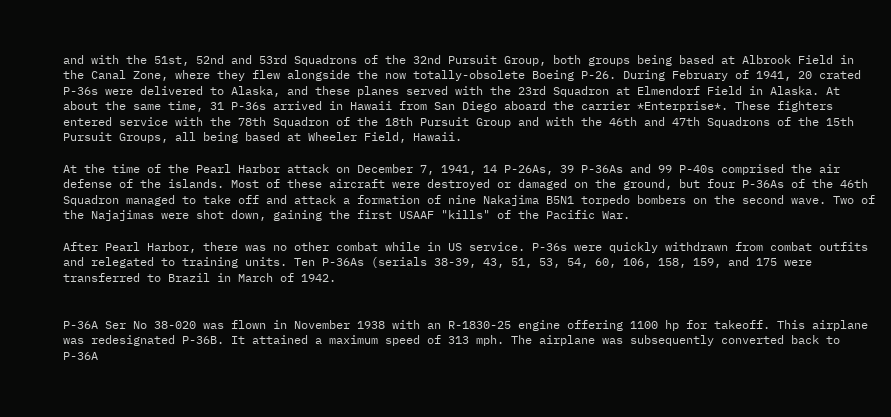and with the 51st, 52nd and 53rd Squadrons of the 32nd Pursuit Group, both groups being based at Albrook Field in the Canal Zone, where they flew alongside the now totally-obsolete Boeing P-26. During February of 1941, 20 crated P-36s were delivered to Alaska, and these planes served with the 23rd Squadron at Elmendorf Field in Alaska. At about the same time, 31 P-36s arrived in Hawaii from San Diego aboard the carrier *Enterprise*. These fighters entered service with the 78th Squadron of the 18th Pursuit Group and with the 46th and 47th Squadrons of the 15th Pursuit Groups, all being based at Wheeler Field, Hawaii.

At the time of the Pearl Harbor attack on December 7, 1941, 14 P-26As, 39 P-36As and 99 P-40s comprised the air defense of the islands. Most of these aircraft were destroyed or damaged on the ground, but four P-36As of the 46th Squadron managed to take off and attack a formation of nine Nakajima B5N1 torpedo bombers on the second wave. Two of the Najajimas were shot down, gaining the first USAAF "kills" of the Pacific War.

After Pearl Harbor, there was no other combat while in US service. P-36s were quickly withdrawn from combat outfits and relegated to training units. Ten P-36As (serials 38-39, 43, 51, 53, 54, 60, 106, 158, 159, and 175 were transferred to Brazil in March of 1942.


P-36A Ser No 38-020 was flown in November 1938 with an R-1830-25 engine offering 1100 hp for takeoff. This airplane was redesignated P-36B. It attained a maximum speed of 313 mph. The airplane was subsequently converted back to P-36A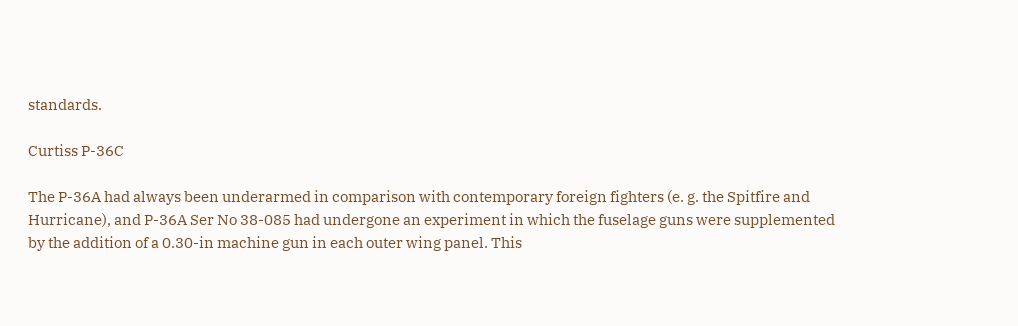standards.

Curtiss P-36C

The P-36A had always been underarmed in comparison with contemporary foreign fighters (e. g. the Spitfire and Hurricane), and P-36A Ser No 38-085 had undergone an experiment in which the fuselage guns were supplemented by the addition of a 0.30-in machine gun in each outer wing panel. This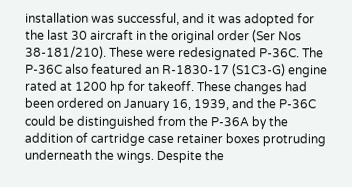installation was successful, and it was adopted for the last 30 aircraft in the original order (Ser Nos 38-181/210). These were redesignated P-36C. The P-36C also featured an R-1830-17 (S1C3-G) engine rated at 1200 hp for takeoff. These changes had been ordered on January 16, 1939, and the P-36C could be distinguished from the P-36A by the addition of cartridge case retainer boxes protruding underneath the wings. Despite the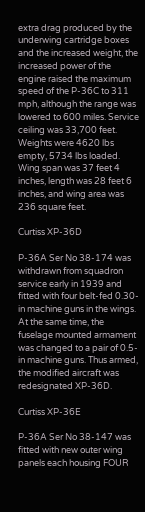extra drag produced by the underwing cartridge boxes and the increased weight, the increased power of the engine raised the maximum speed of the P-36C to 311 mph, although the range was lowered to 600 miles. Service ceiling was 33,700 feet. Weights were 4620 lbs empty, 5734 lbs loaded. Wing span was 37 feet 4 inches, length was 28 feet 6 inches, and wing area was 236 square feet.

Curtiss XP-36D

P-36A Ser No 38-174 was withdrawn from squadron service early in 1939 and fitted with four belt-fed 0.30-in machine guns in the wings. At the same time, the fuselage mounted armament was changed to a pair of 0.5-in machine guns. Thus armed, the modified aircraft was redesignated XP-36D.

Curtiss XP-36E

P-36A Ser No 38-147 was fitted with new outer wing panels each housing FOUR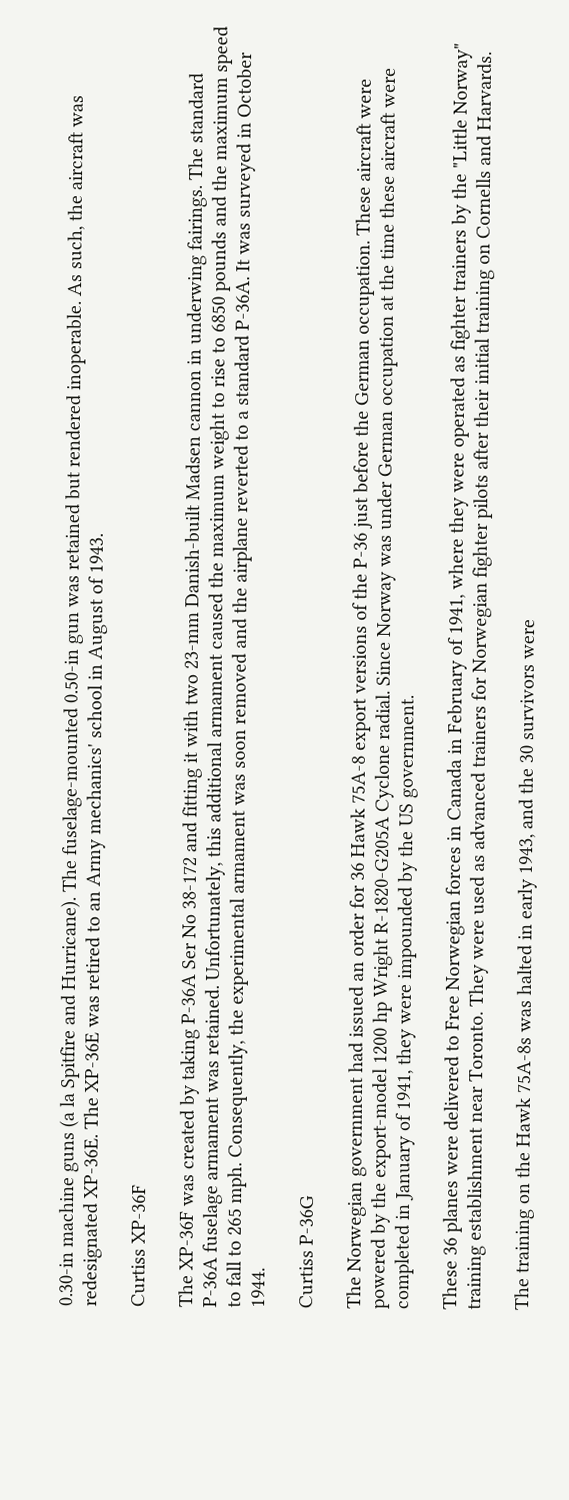0.30-in machine guns (a la Spitfire and Hurricane). The fuselage-mounted 0.50-in gun was retained but rendered inoperable. As such, the aircraft was redesignated XP-36E. The XP-36E was retired to an Army mechanics' school in August of 1943.

Curtiss XP-36F

The XP-36F was created by taking P-36A Ser No 38-172 and fitting it with two 23-mm Danish-built Madsen cannon in underwing fairings. The standard P-36A fuselage armament was retained. Unfortunately, this additional armament caused the maximum weight to rise to 6850 pounds and the maximum speed to fall to 265 mph. Consequently, the experimental armament was soon removed and the airplane reverted to a standard P-36A. It was surveyed in October 1944.

Curtiss P-36G

The Norwegian government had issued an order for 36 Hawk 75A-8 export versions of the P-36 just before the German occupation. These aircraft were powered by the export-model 1200 hp Wright R-1820-G205A Cyclone radial. Since Norway was under German occupation at the time these aircraft were completed in January of 1941, they were impounded by the US government.

These 36 planes were delivered to Free Norwegian forces in Canada in February of 1941, where they were operated as fighter trainers by the "Little Norway" training establishment near Toronto. They were used as advanced trainers for Norwegian fighter pilots after their initial training on Cornells and Harvards.

The training on the Hawk 75A-8s was halted in early 1943, and the 30 survivors were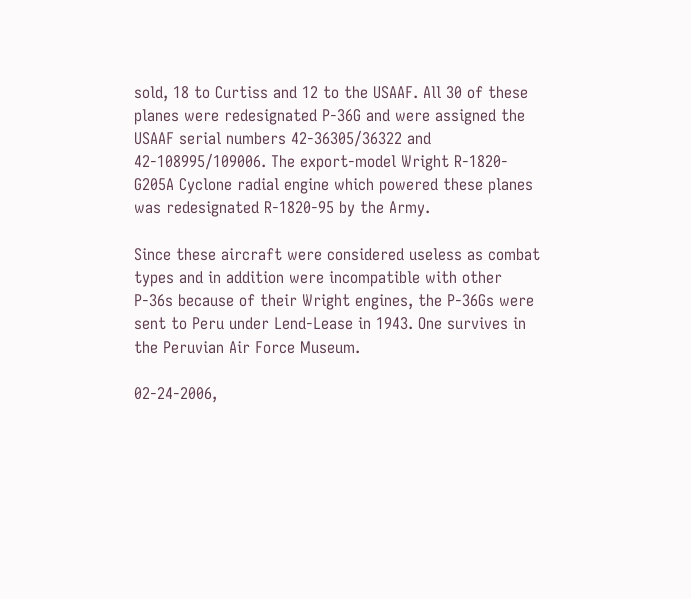sold, 18 to Curtiss and 12 to the USAAF. All 30 of these planes were redesignated P-36G and were assigned the USAAF serial numbers 42-36305/36322 and 42-108995/109006. The export-model Wright R-1820-G205A Cyclone radial engine which powered these planes was redesignated R-1820-95 by the Army.

Since these aircraft were considered useless as combat types and in addition were incompatible with other P-36s because of their Wright engines, the P-36Gs were sent to Peru under Lend-Lease in 1943. One survives in the Peruvian Air Force Museum.

02-24-2006,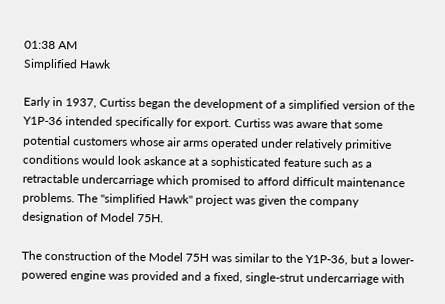01:38 AM
Simplified Hawk

Early in 1937, Curtiss began the development of a simplified version of the Y1P-36 intended specifically for export. Curtiss was aware that some potential customers whose air arms operated under relatively primitive conditions would look askance at a sophisticated feature such as a retractable undercarriage which promised to afford difficult maintenance problems. The "simplified Hawk" project was given the company designation of Model 75H.

The construction of the Model 75H was similar to the Y1P-36, but a lower-powered engine was provided and a fixed, single-strut undercarriage with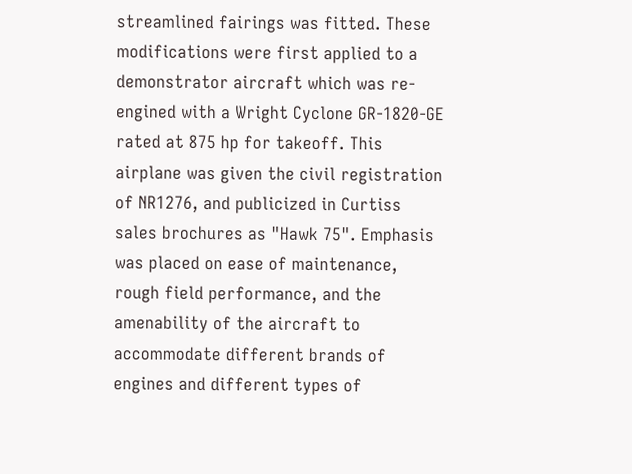streamlined fairings was fitted. These modifications were first applied to a demonstrator aircraft which was re-engined with a Wright Cyclone GR-1820-GE rated at 875 hp for takeoff. This airplane was given the civil registration of NR1276, and publicized in Curtiss sales brochures as "Hawk 75". Emphasis was placed on ease of maintenance, rough field performance, and the amenability of the aircraft to accommodate different brands of engines and different types of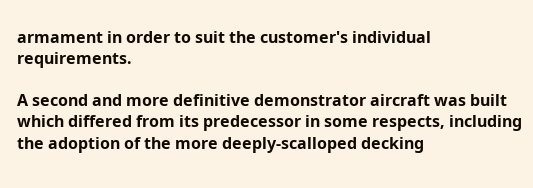armament in order to suit the customer's individual requirements.

A second and more definitive demonstrator aircraft was built which differed from its predecessor in some respects, including the adoption of the more deeply-scalloped decking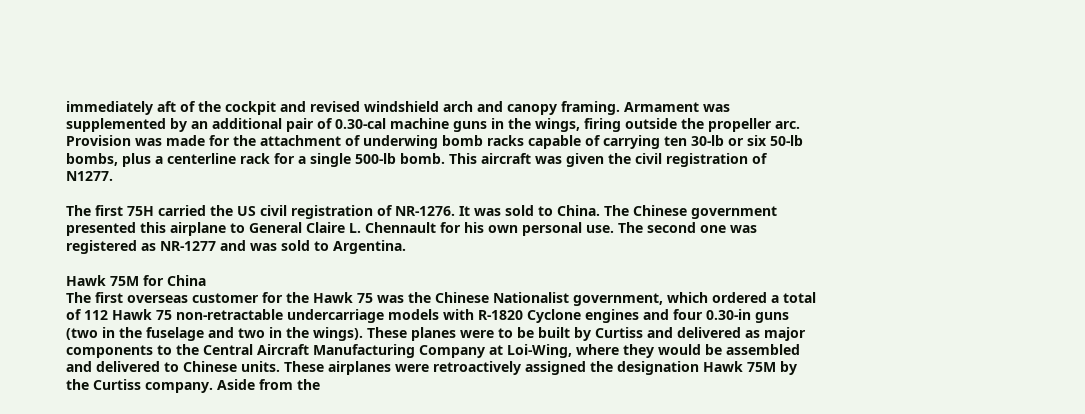immediately aft of the cockpit and revised windshield arch and canopy framing. Armament was supplemented by an additional pair of 0.30-cal machine guns in the wings, firing outside the propeller arc. Provision was made for the attachment of underwing bomb racks capable of carrying ten 30-lb or six 50-lb bombs, plus a centerline rack for a single 500-lb bomb. This aircraft was given the civil registration of N1277.

The first 75H carried the US civil registration of NR-1276. It was sold to China. The Chinese government presented this airplane to General Claire L. Chennault for his own personal use. The second one was registered as NR-1277 and was sold to Argentina.

Hawk 75M for China
The first overseas customer for the Hawk 75 was the Chinese Nationalist government, which ordered a total of 112 Hawk 75 non-retractable undercarriage models with R-1820 Cyclone engines and four 0.30-in guns (two in the fuselage and two in the wings). These planes were to be built by Curtiss and delivered as major components to the Central Aircraft Manufacturing Company at Loi-Wing, where they would be assembled and delivered to Chinese units. These airplanes were retroactively assigned the designation Hawk 75M by the Curtiss company. Aside from the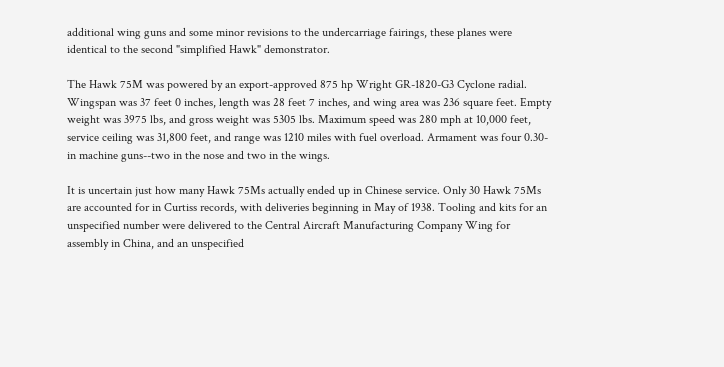additional wing guns and some minor revisions to the undercarriage fairings, these planes were identical to the second "simplified Hawk" demonstrator.

The Hawk 75M was powered by an export-approved 875 hp Wright GR-1820-G3 Cyclone radial. Wingspan was 37 feet 0 inches, length was 28 feet 7 inches, and wing area was 236 square feet. Empty weight was 3975 lbs, and gross weight was 5305 lbs. Maximum speed was 280 mph at 10,000 feet, service ceiling was 31,800 feet, and range was 1210 miles with fuel overload. Armament was four 0.30-in machine guns--two in the nose and two in the wings.

It is uncertain just how many Hawk 75Ms actually ended up in Chinese service. Only 30 Hawk 75Ms are accounted for in Curtiss records, with deliveries beginning in May of 1938. Tooling and kits for an unspecified number were delivered to the Central Aircraft Manufacturing Company Wing for assembly in China, and an unspecified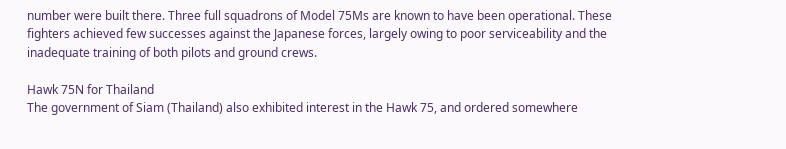number were built there. Three full squadrons of Model 75Ms are known to have been operational. These fighters achieved few successes against the Japanese forces, largely owing to poor serviceability and the inadequate training of both pilots and ground crews.

Hawk 75N for Thailand
The government of Siam (Thailand) also exhibited interest in the Hawk 75, and ordered somewhere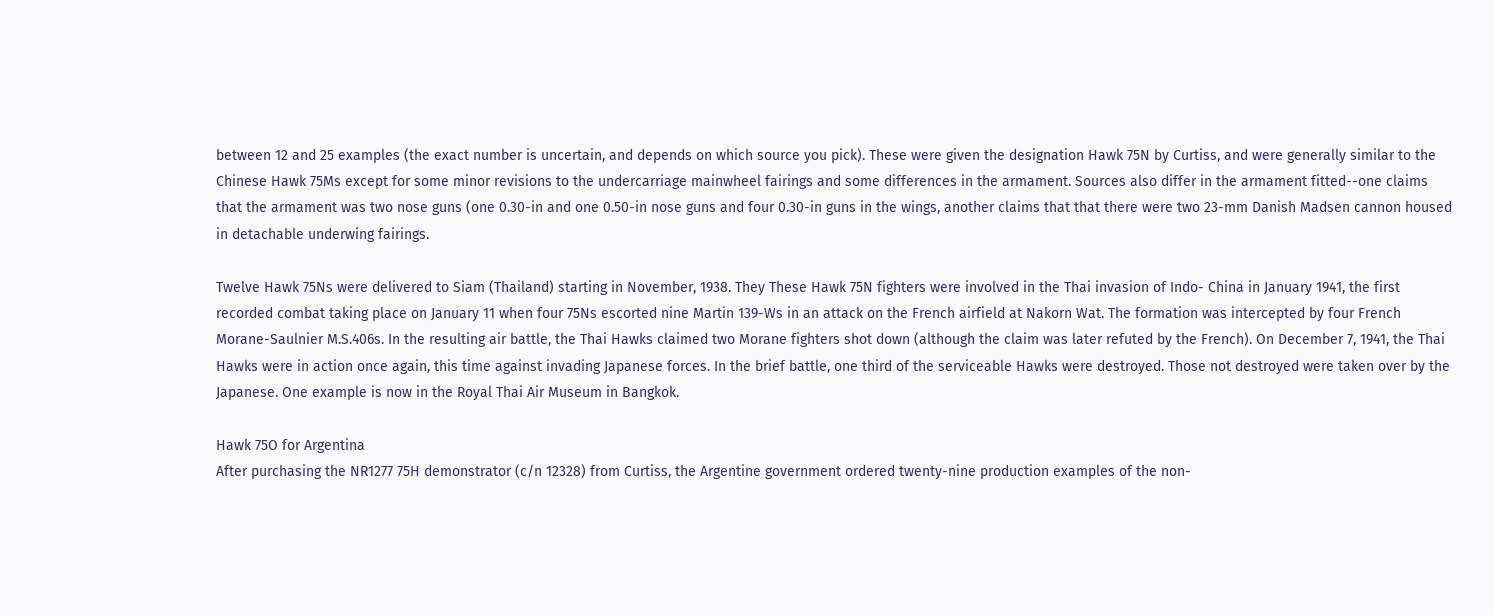between 12 and 25 examples (the exact number is uncertain, and depends on which source you pick). These were given the designation Hawk 75N by Curtiss, and were generally similar to the Chinese Hawk 75Ms except for some minor revisions to the undercarriage mainwheel fairings and some differences in the armament. Sources also differ in the armament fitted--one claims that the armament was two nose guns (one 0.30-in and one 0.50-in nose guns and four 0.30-in guns in the wings, another claims that that there were two 23-mm Danish Madsen cannon housed in detachable underwing fairings.

Twelve Hawk 75Ns were delivered to Siam (Thailand) starting in November, 1938. They These Hawk 75N fighters were involved in the Thai invasion of Indo- China in January 1941, the first recorded combat taking place on January 11 when four 75Ns escorted nine Martin 139-Ws in an attack on the French airfield at Nakorn Wat. The formation was intercepted by four French Morane-Saulnier M.S.406s. In the resulting air battle, the Thai Hawks claimed two Morane fighters shot down (although the claim was later refuted by the French). On December 7, 1941, the Thai Hawks were in action once again, this time against invading Japanese forces. In the brief battle, one third of the serviceable Hawks were destroyed. Those not destroyed were taken over by the Japanese. One example is now in the Royal Thai Air Museum in Bangkok.

Hawk 75O for Argentina
After purchasing the NR1277 75H demonstrator (c/n 12328) from Curtiss, the Argentine government ordered twenty-nine production examples of the non-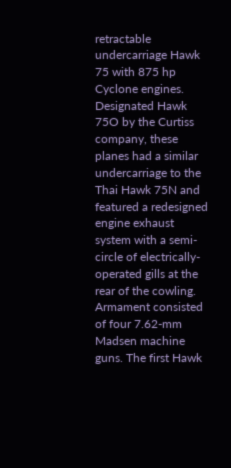retractable undercarriage Hawk 75 with 875 hp Cyclone engines. Designated Hawk 75O by the Curtiss company, these planes had a similar undercarriage to the Thai Hawk 75N and featured a redesigned engine exhaust system with a semi-circle of electrically-operated gills at the rear of the cowling. Armament consisted of four 7.62-mm Madsen machine guns. The first Hawk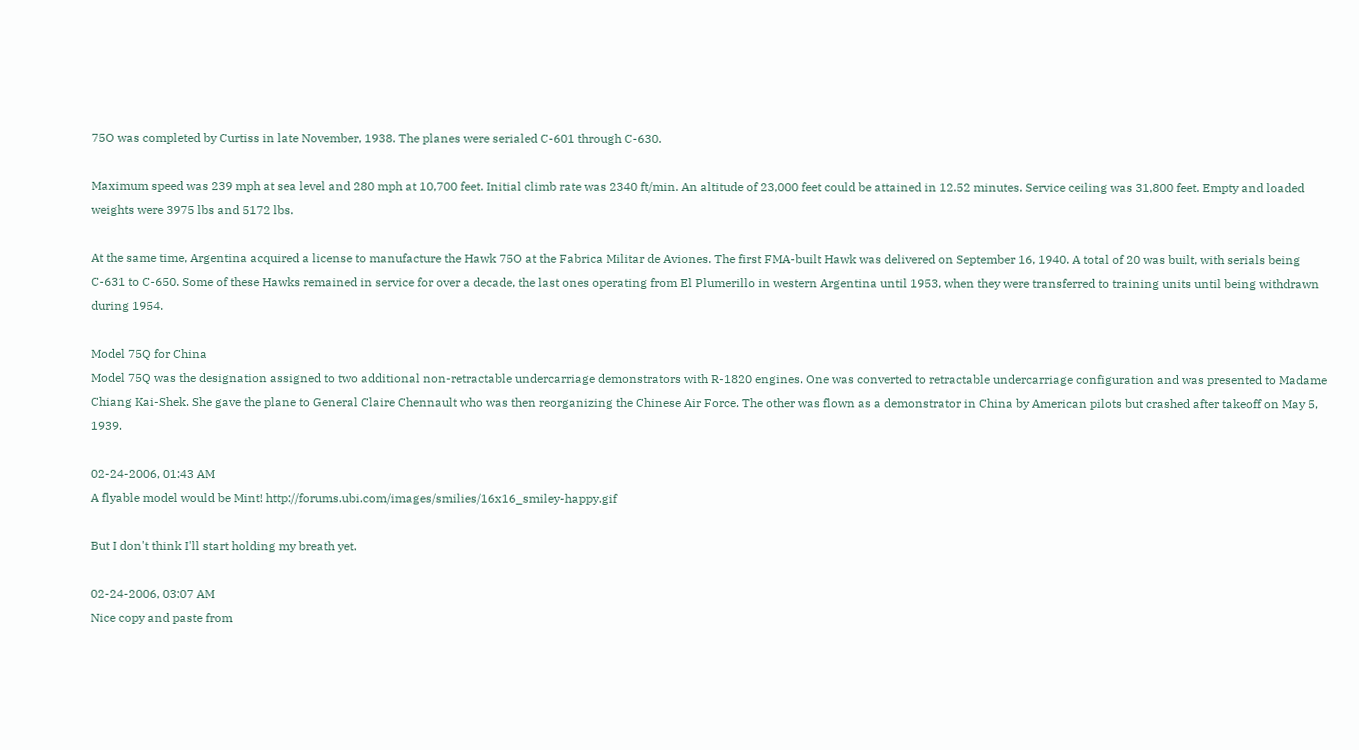75O was completed by Curtiss in late November, 1938. The planes were serialed C-601 through C-630.

Maximum speed was 239 mph at sea level and 280 mph at 10,700 feet. Initial climb rate was 2340 ft/min. An altitude of 23,000 feet could be attained in 12.52 minutes. Service ceiling was 31,800 feet. Empty and loaded weights were 3975 lbs and 5172 lbs.

At the same time, Argentina acquired a license to manufacture the Hawk 75O at the Fabrica Militar de Aviones. The first FMA-built Hawk was delivered on September 16, 1940. A total of 20 was built, with serials being C-631 to C-650. Some of these Hawks remained in service for over a decade, the last ones operating from El Plumerillo in western Argentina until 1953, when they were transferred to training units until being withdrawn during 1954.

Model 75Q for China
Model 75Q was the designation assigned to two additional non-retractable undercarriage demonstrators with R-1820 engines. One was converted to retractable undercarriage configuration and was presented to Madame Chiang Kai-Shek. She gave the plane to General Claire Chennault who was then reorganizing the Chinese Air Force. The other was flown as a demonstrator in China by American pilots but crashed after takeoff on May 5, 1939.

02-24-2006, 01:43 AM
A flyable model would be Mint! http://forums.ubi.com/images/smilies/16x16_smiley-happy.gif

But I don't think I'll start holding my breath yet.

02-24-2006, 03:07 AM
Nice copy and paste from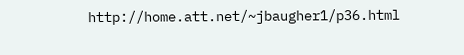http://home.att.net/~jbaugher1/p36.html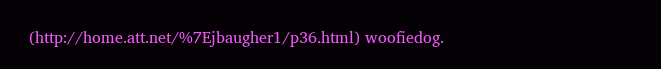(http://home.att.net/%7Ejbaugher1/p36.html) woofiedog.